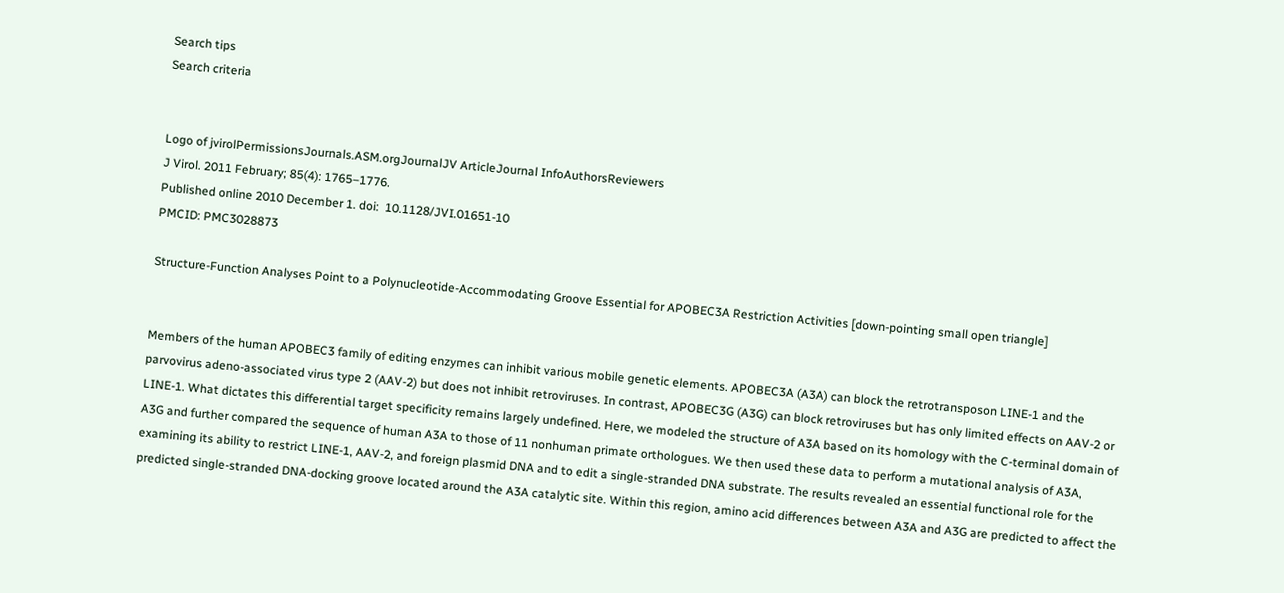Search tips
Search criteria


Logo of jvirolPermissionsJournals.ASM.orgJournalJV ArticleJournal InfoAuthorsReviewers
J Virol. 2011 February; 85(4): 1765–1776.
Published online 2010 December 1. doi:  10.1128/JVI.01651-10
PMCID: PMC3028873

Structure-Function Analyses Point to a Polynucleotide-Accommodating Groove Essential for APOBEC3A Restriction Activities [down-pointing small open triangle]


Members of the human APOBEC3 family of editing enzymes can inhibit various mobile genetic elements. APOBEC3A (A3A) can block the retrotransposon LINE-1 and the parvovirus adeno-associated virus type 2 (AAV-2) but does not inhibit retroviruses. In contrast, APOBEC3G (A3G) can block retroviruses but has only limited effects on AAV-2 or LINE-1. What dictates this differential target specificity remains largely undefined. Here, we modeled the structure of A3A based on its homology with the C-terminal domain of A3G and further compared the sequence of human A3A to those of 11 nonhuman primate orthologues. We then used these data to perform a mutational analysis of A3A, examining its ability to restrict LINE-1, AAV-2, and foreign plasmid DNA and to edit a single-stranded DNA substrate. The results revealed an essential functional role for the predicted single-stranded DNA-docking groove located around the A3A catalytic site. Within this region, amino acid differences between A3A and A3G are predicted to affect the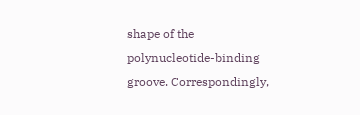shape of the polynucleotide-binding groove. Correspondingly,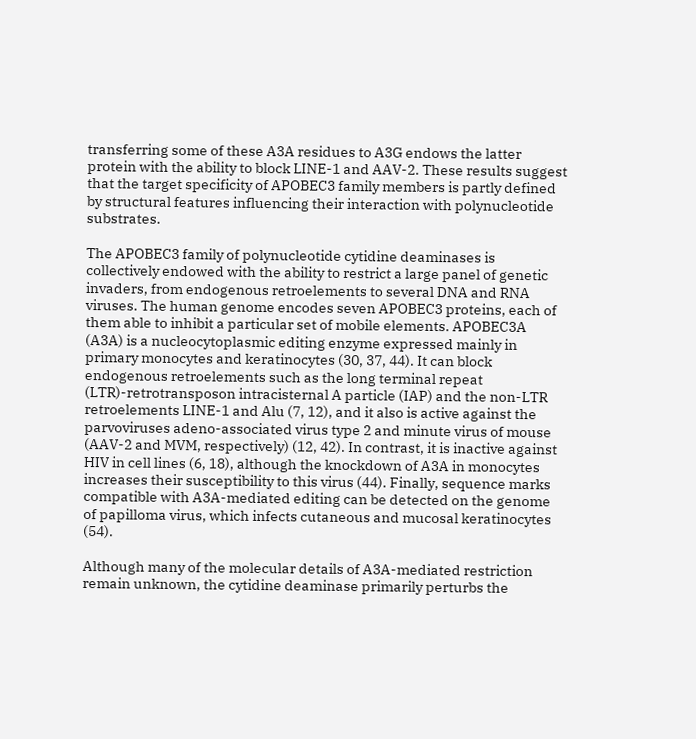transferring some of these A3A residues to A3G endows the latter protein with the ability to block LINE-1 and AAV-2. These results suggest that the target specificity of APOBEC3 family members is partly defined by structural features influencing their interaction with polynucleotide substrates.

The APOBEC3 family of polynucleotide cytidine deaminases is collectively endowed with the ability to restrict a large panel of genetic invaders, from endogenous retroelements to several DNA and RNA viruses. The human genome encodes seven APOBEC3 proteins, each of them able to inhibit a particular set of mobile elements. APOBEC3A (A3A) is a nucleocytoplasmic editing enzyme expressed mainly in primary monocytes and keratinocytes (30, 37, 44). It can block endogenous retroelements such as the long terminal repeat (LTR)-retrotransposon intracisternal A particle (IAP) and the non-LTR retroelements LINE-1 and Alu (7, 12), and it also is active against the parvoviruses adeno-associated virus type 2 and minute virus of mouse (AAV-2 and MVM, respectively) (12, 42). In contrast, it is inactive against HIV in cell lines (6, 18), although the knockdown of A3A in monocytes increases their susceptibility to this virus (44). Finally, sequence marks compatible with A3A-mediated editing can be detected on the genome of papilloma virus, which infects cutaneous and mucosal keratinocytes (54).

Although many of the molecular details of A3A-mediated restriction remain unknown, the cytidine deaminase primarily perturbs the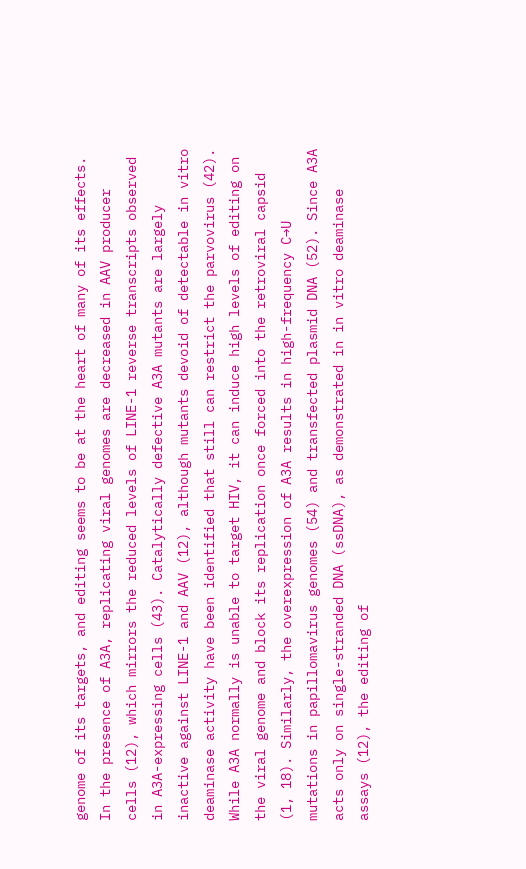genome of its targets, and editing seems to be at the heart of many of its effects. In the presence of A3A, replicating viral genomes are decreased in AAV producer cells (12), which mirrors the reduced levels of LINE-1 reverse transcripts observed in A3A-expressing cells (43). Catalytically defective A3A mutants are largely inactive against LINE-1 and AAV (12), although mutants devoid of detectable in vitro deaminase activity have been identified that still can restrict the parvovirus (42). While A3A normally is unable to target HIV, it can induce high levels of editing on the viral genome and block its replication once forced into the retroviral capsid (1, 18). Similarly, the overexpression of A3A results in high-frequency C→U mutations in papillomavirus genomes (54) and transfected plasmid DNA (52). Since A3A acts only on single-stranded DNA (ssDNA), as demonstrated in in vitro deaminase assays (12), the editing of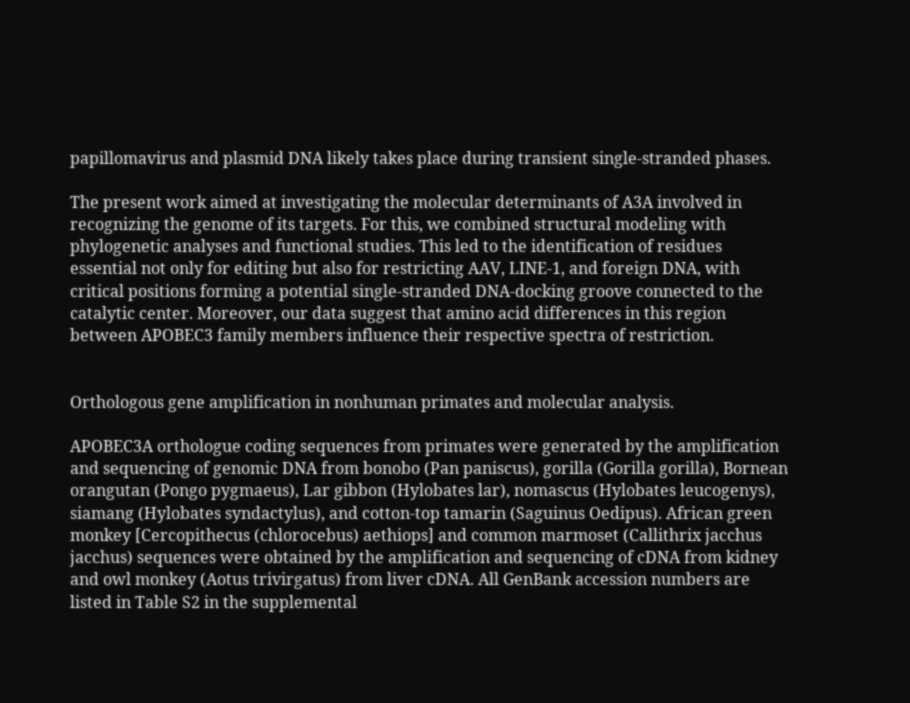papillomavirus and plasmid DNA likely takes place during transient single-stranded phases.

The present work aimed at investigating the molecular determinants of A3A involved in recognizing the genome of its targets. For this, we combined structural modeling with phylogenetic analyses and functional studies. This led to the identification of residues essential not only for editing but also for restricting AAV, LINE-1, and foreign DNA, with critical positions forming a potential single-stranded DNA-docking groove connected to the catalytic center. Moreover, our data suggest that amino acid differences in this region between APOBEC3 family members influence their respective spectra of restriction.


Orthologous gene amplification in nonhuman primates and molecular analysis.

APOBEC3A orthologue coding sequences from primates were generated by the amplification and sequencing of genomic DNA from bonobo (Pan paniscus), gorilla (Gorilla gorilla), Bornean orangutan (Pongo pygmaeus), Lar gibbon (Hylobates lar), nomascus (Hylobates leucogenys), siamang (Hylobates syndactylus), and cotton-top tamarin (Saguinus Oedipus). African green monkey [Cercopithecus (chlorocebus) aethiops] and common marmoset (Callithrix jacchus jacchus) sequences were obtained by the amplification and sequencing of cDNA from kidney and owl monkey (Aotus trivirgatus) from liver cDNA. All GenBank accession numbers are listed in Table S2 in the supplemental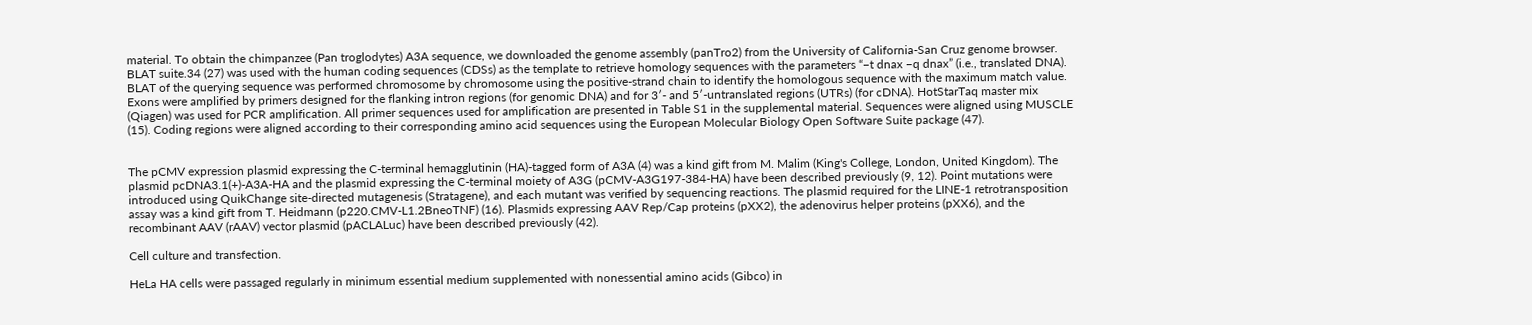material. To obtain the chimpanzee (Pan troglodytes) A3A sequence, we downloaded the genome assembly (panTro2) from the University of California-San Cruz genome browser. BLAT suite.34 (27) was used with the human coding sequences (CDSs) as the template to retrieve homology sequences with the parameters “−t dnax −q dnax” (i.e., translated DNA). BLAT of the querying sequence was performed chromosome by chromosome using the positive-strand chain to identify the homologous sequence with the maximum match value. Exons were amplified by primers designed for the flanking intron regions (for genomic DNA) and for 3′- and 5′-untranslated regions (UTRs) (for cDNA). HotStarTaq master mix (Qiagen) was used for PCR amplification. All primer sequences used for amplification are presented in Table S1 in the supplemental material. Sequences were aligned using MUSCLE (15). Coding regions were aligned according to their corresponding amino acid sequences using the European Molecular Biology Open Software Suite package (47).


The pCMV expression plasmid expressing the C-terminal hemagglutinin (HA)-tagged form of A3A (4) was a kind gift from M. Malim (King's College, London, United Kingdom). The plasmid pcDNA3.1(+)-A3A-HA and the plasmid expressing the C-terminal moiety of A3G (pCMV-A3G197-384-HA) have been described previously (9, 12). Point mutations were introduced using QuikChange site-directed mutagenesis (Stratagene), and each mutant was verified by sequencing reactions. The plasmid required for the LINE-1 retrotransposition assay was a kind gift from T. Heidmann (p220.CMV-L1.2BneoTNF) (16). Plasmids expressing AAV Rep/Cap proteins (pXX2), the adenovirus helper proteins (pXX6), and the recombinant AAV (rAAV) vector plasmid (pACLALuc) have been described previously (42).

Cell culture and transfection.

HeLa HA cells were passaged regularly in minimum essential medium supplemented with nonessential amino acids (Gibco) in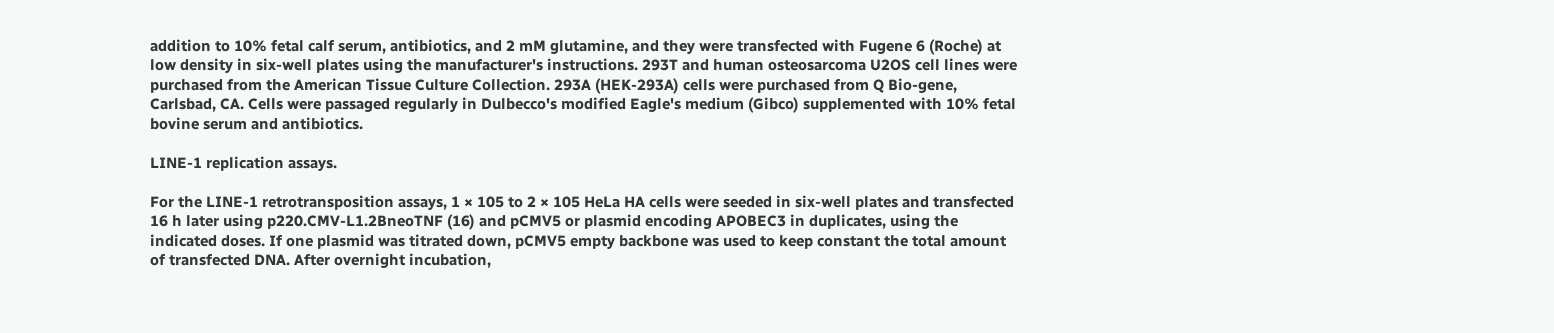addition to 10% fetal calf serum, antibiotics, and 2 mM glutamine, and they were transfected with Fugene 6 (Roche) at low density in six-well plates using the manufacturer's instructions. 293T and human osteosarcoma U2OS cell lines were purchased from the American Tissue Culture Collection. 293A (HEK-293A) cells were purchased from Q Bio-gene, Carlsbad, CA. Cells were passaged regularly in Dulbecco's modified Eagle's medium (Gibco) supplemented with 10% fetal bovine serum and antibiotics.

LINE-1 replication assays.

For the LINE-1 retrotransposition assays, 1 × 105 to 2 × 105 HeLa HA cells were seeded in six-well plates and transfected 16 h later using p220.CMV-L1.2BneoTNF (16) and pCMV5 or plasmid encoding APOBEC3 in duplicates, using the indicated doses. If one plasmid was titrated down, pCMV5 empty backbone was used to keep constant the total amount of transfected DNA. After overnight incubation,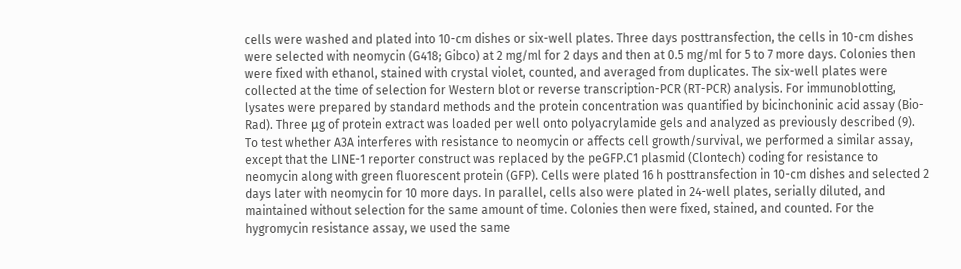cells were washed and plated into 10-cm dishes or six-well plates. Three days posttransfection, the cells in 10-cm dishes were selected with neomycin (G418; Gibco) at 2 mg/ml for 2 days and then at 0.5 mg/ml for 5 to 7 more days. Colonies then were fixed with ethanol, stained with crystal violet, counted, and averaged from duplicates. The six-well plates were collected at the time of selection for Western blot or reverse transcription-PCR (RT-PCR) analysis. For immunoblotting, lysates were prepared by standard methods and the protein concentration was quantified by bicinchoninic acid assay (Bio-Rad). Three μg of protein extract was loaded per well onto polyacrylamide gels and analyzed as previously described (9). To test whether A3A interferes with resistance to neomycin or affects cell growth/survival, we performed a similar assay, except that the LINE-1 reporter construct was replaced by the peGFP.C1 plasmid (Clontech) coding for resistance to neomycin along with green fluorescent protein (GFP). Cells were plated 16 h posttransfection in 10-cm dishes and selected 2 days later with neomycin for 10 more days. In parallel, cells also were plated in 24-well plates, serially diluted, and maintained without selection for the same amount of time. Colonies then were fixed, stained, and counted. For the hygromycin resistance assay, we used the same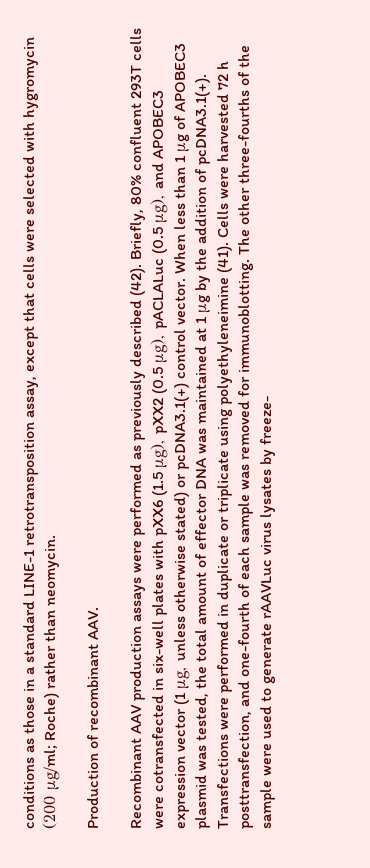conditions as those in a standard LINE-1 retrotransposition assay, except that cells were selected with hygromycin (200 μg/ml; Roche) rather than neomycin.

Production of recombinant AAV.

Recombinant AAV production assays were performed as previously described (42). Briefly, 80% confluent 293T cells were cotransfected in six-well plates with pXX6 (1.5 μg), pXX2 (0.5 μg), pACLALuc (0.5 μg), and APOBEC3 expression vector (1 μg, unless otherwise stated) or pcDNA3.1(+) control vector. When less than 1 μg of APOBEC3 plasmid was tested, the total amount of effector DNA was maintained at 1 μg by the addition of pcDNA3.1(+). Transfections were performed in duplicate or triplicate using polyethyleneimine (41). Cells were harvested 72 h posttransfection, and one-fourth of each sample was removed for immunoblotting. The other three-fourths of the sample were used to generate rAAVLuc virus lysates by freeze-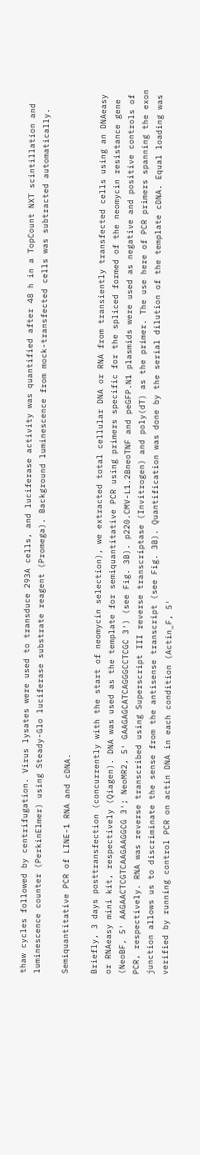thaw cycles followed by centrifugation. Virus lysates were used to transduce 293A cells, and luciferase activity was quantified after 48 h in a TopCount NXT scintillation and luminescence counter (PerkinElmer) using Steady-Glo luciferase substrate reagent (Promega). Background luminescence from mock-transfected cells was subtracted automatically.

Semiquantitative PCR of LINE-1 RNA and cDNA.

Briefly, 3 days posttransfection (concurrently with the start of neomycin selection), we extracted total cellular DNA or RNA from transiently transfected cells using an DNAeasy or RNAeasy mini kit, respectively (Qiagen). DNA was used as the template for semiquantitative PCR using primers specific for the spliced formed of the neomycin resistance gene (NeoBF, 5′ AAGAACTCGTCAAGAAGGCG 3′; NeoMR2, 5′ GAAGAGCATCAGGGCCTCGC 3′) (see Fig. 3B). p220.CMV-L1.2BneoTNF and peGFP.N1 plasmids were used as negative and positive controls of PCR, respectively. RNA was reverse transcribed using Superscript III reverse transcriptase (Invitrogen) and poly(dT) as the primer. The use here of PCR primers spanning the exon junction allows us to discriminate the sense from the antisense transcript (see Fig. 3B). Quantification was done by the serial dilution of the template cDNA. Equal loading was verified by running control PCR on actin DNA in each condition (Actin_F, 5′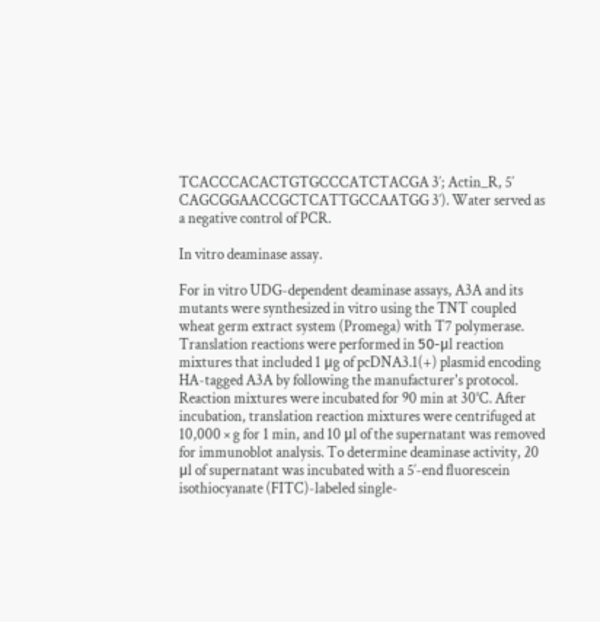TCACCCACACTGTGCCCATCTACGA 3′; Actin_R, 5′ CAGCGGAACCGCTCATTGCCAATGG 3′). Water served as a negative control of PCR.

In vitro deaminase assay.

For in vitro UDG-dependent deaminase assays, A3A and its mutants were synthesized in vitro using the TNT coupled wheat germ extract system (Promega) with T7 polymerase. Translation reactions were performed in 50-μl reaction mixtures that included 1 μg of pcDNA3.1(+) plasmid encoding HA-tagged A3A by following the manufacturer's protocol. Reaction mixtures were incubated for 90 min at 30°C. After incubation, translation reaction mixtures were centrifuged at 10,000 × g for 1 min, and 10 μl of the supernatant was removed for immunoblot analysis. To determine deaminase activity, 20 μl of supernatant was incubated with a 5′-end fluorescein isothiocyanate (FITC)-labeled single-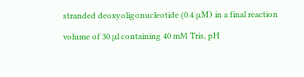stranded deoxyoligonucleotide (0.4 μM) in a final reaction volume of 30 μl containing 40 mM Tris, pH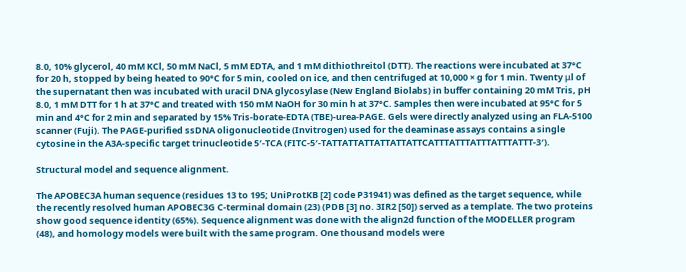8.0, 10% glycerol, 40 mM KCl, 50 mM NaCl, 5 mM EDTA, and 1 mM dithiothreitol (DTT). The reactions were incubated at 37°C for 20 h, stopped by being heated to 90°C for 5 min, cooled on ice, and then centrifuged at 10,000 × g for 1 min. Twenty μl of the supernatant then was incubated with uracil DNA glycosylase (New England Biolabs) in buffer containing 20 mM Tris, pH 8.0, 1 mM DTT for 1 h at 37°C and treated with 150 mM NaOH for 30 min h at 37°C. Samples then were incubated at 95°C for 5 min and 4°C for 2 min and separated by 15% Tris-borate-EDTA (TBE)-urea-PAGE. Gels were directly analyzed using an FLA-5100 scanner (Fuji). The PAGE-purified ssDNA oligonucleotide (Invitrogen) used for the deaminase assays contains a single cytosine in the A3A-specific target trinucleotide 5′-TCA (FITC-5′-TATTATTATTATTATTATTCATTTATTTATTTATTTATTT-3′).

Structural model and sequence alignment.

The APOBEC3A human sequence (residues 13 to 195; UniProtKB [2] code P31941) was defined as the target sequence, while the recently resolved human APOBEC3G C-terminal domain (23) (PDB [3] no. 3IR2 [50]) served as a template. The two proteins show good sequence identity (65%). Sequence alignment was done with the align2d function of the MODELLER program (48), and homology models were built with the same program. One thousand models were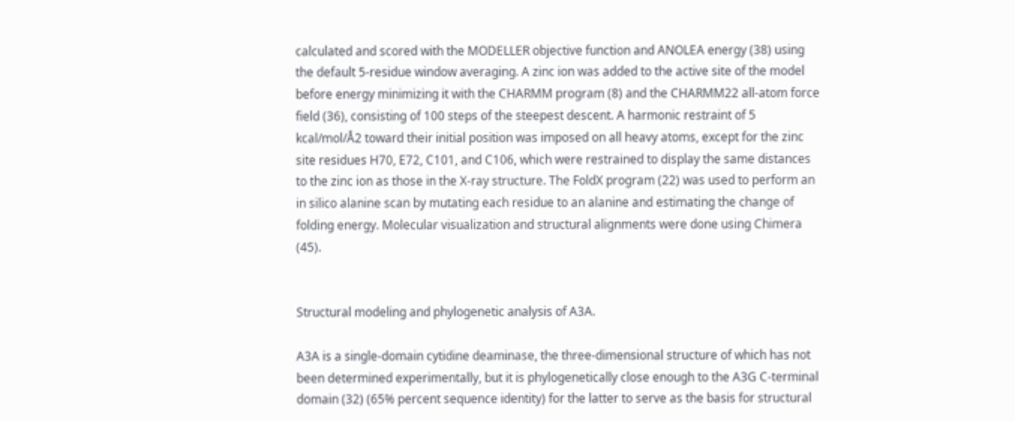calculated and scored with the MODELLER objective function and ANOLEA energy (38) using the default 5-residue window averaging. A zinc ion was added to the active site of the model before energy minimizing it with the CHARMM program (8) and the CHARMM22 all-atom force field (36), consisting of 100 steps of the steepest descent. A harmonic restraint of 5 kcal/mol/Å2 toward their initial position was imposed on all heavy atoms, except for the zinc site residues H70, E72, C101, and C106, which were restrained to display the same distances to the zinc ion as those in the X-ray structure. The FoldX program (22) was used to perform an in silico alanine scan by mutating each residue to an alanine and estimating the change of folding energy. Molecular visualization and structural alignments were done using Chimera (45).


Structural modeling and phylogenetic analysis of A3A.

A3A is a single-domain cytidine deaminase, the three-dimensional structure of which has not been determined experimentally, but it is phylogenetically close enough to the A3G C-terminal domain (32) (65% percent sequence identity) for the latter to serve as the basis for structural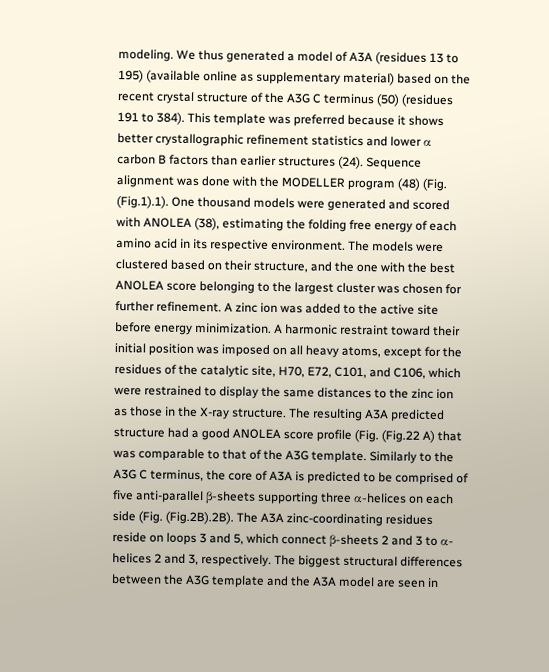modeling. We thus generated a model of A3A (residues 13 to 195) (available online as supplementary material) based on the recent crystal structure of the A3G C terminus (50) (residues 191 to 384). This template was preferred because it shows better crystallographic refinement statistics and lower α carbon B factors than earlier structures (24). Sequence alignment was done with the MODELLER program (48) (Fig. (Fig.1).1). One thousand models were generated and scored with ANOLEA (38), estimating the folding free energy of each amino acid in its respective environment. The models were clustered based on their structure, and the one with the best ANOLEA score belonging to the largest cluster was chosen for further refinement. A zinc ion was added to the active site before energy minimization. A harmonic restraint toward their initial position was imposed on all heavy atoms, except for the residues of the catalytic site, H70, E72, C101, and C106, which were restrained to display the same distances to the zinc ion as those in the X-ray structure. The resulting A3A predicted structure had a good ANOLEA score profile (Fig. (Fig.22 A) that was comparable to that of the A3G template. Similarly to the A3G C terminus, the core of A3A is predicted to be comprised of five anti-parallel β-sheets supporting three α-helices on each side (Fig. (Fig.2B).2B). The A3A zinc-coordinating residues reside on loops 3 and 5, which connect β-sheets 2 and 3 to α-helices 2 and 3, respectively. The biggest structural differences between the A3G template and the A3A model are seen in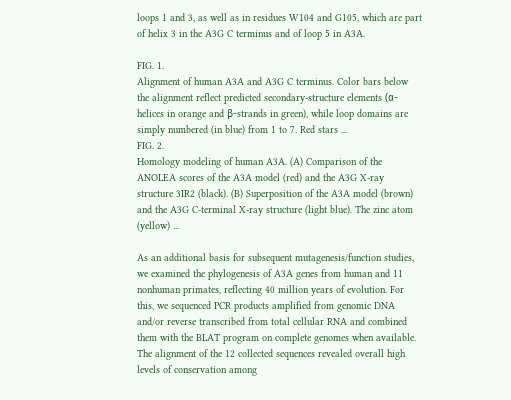loops 1 and 3, as well as in residues W104 and G105, which are part of helix 3 in the A3G C terminus and of loop 5 in A3A.

FIG. 1.
Alignment of human A3A and A3G C terminus. Color bars below the alignment reflect predicted secondary-structure elements (α-helices in orange and β-strands in green), while loop domains are simply numbered (in blue) from 1 to 7. Red stars ...
FIG. 2.
Homology modeling of human A3A. (A) Comparison of the ANOLEA scores of the A3A model (red) and the A3G X-ray structure 3IR2 (black). (B) Superposition of the A3A model (brown) and the A3G C-terminal X-ray structure (light blue). The zinc atom (yellow) ...

As an additional basis for subsequent mutagenesis/function studies, we examined the phylogenesis of A3A genes from human and 11 nonhuman primates, reflecting 40 million years of evolution. For this, we sequenced PCR products amplified from genomic DNA and/or reverse transcribed from total cellular RNA and combined them with the BLAT program on complete genomes when available. The alignment of the 12 collected sequences revealed overall high levels of conservation among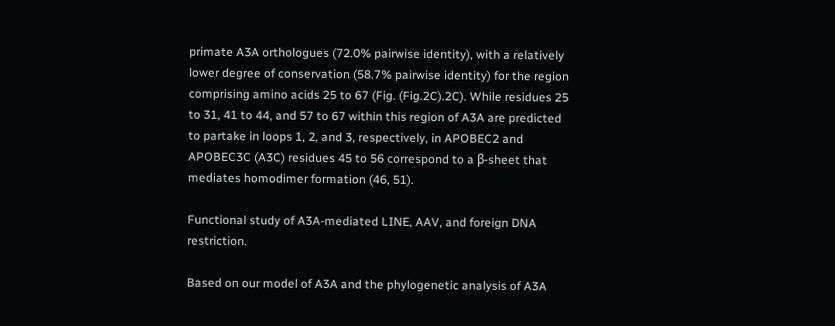primate A3A orthologues (72.0% pairwise identity), with a relatively lower degree of conservation (58.7% pairwise identity) for the region comprising amino acids 25 to 67 (Fig. (Fig.2C).2C). While residues 25 to 31, 41 to 44, and 57 to 67 within this region of A3A are predicted to partake in loops 1, 2, and 3, respectively, in APOBEC2 and APOBEC3C (A3C) residues 45 to 56 correspond to a β-sheet that mediates homodimer formation (46, 51).

Functional study of A3A-mediated LINE, AAV, and foreign DNA restriction.

Based on our model of A3A and the phylogenetic analysis of A3A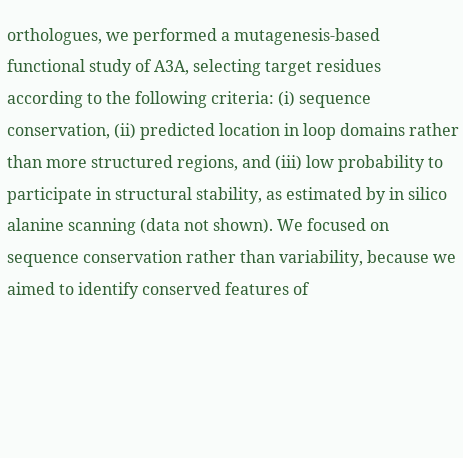orthologues, we performed a mutagenesis-based functional study of A3A, selecting target residues according to the following criteria: (i) sequence conservation, (ii) predicted location in loop domains rather than more structured regions, and (iii) low probability to participate in structural stability, as estimated by in silico alanine scanning (data not shown). We focused on sequence conservation rather than variability, because we aimed to identify conserved features of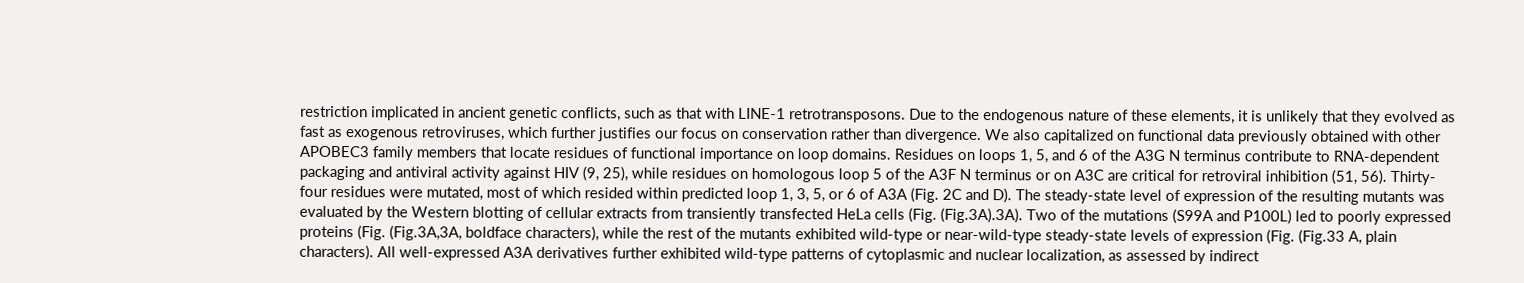restriction implicated in ancient genetic conflicts, such as that with LINE-1 retrotransposons. Due to the endogenous nature of these elements, it is unlikely that they evolved as fast as exogenous retroviruses, which further justifies our focus on conservation rather than divergence. We also capitalized on functional data previously obtained with other APOBEC3 family members that locate residues of functional importance on loop domains. Residues on loops 1, 5, and 6 of the A3G N terminus contribute to RNA-dependent packaging and antiviral activity against HIV (9, 25), while residues on homologous loop 5 of the A3F N terminus or on A3C are critical for retroviral inhibition (51, 56). Thirty-four residues were mutated, most of which resided within predicted loop 1, 3, 5, or 6 of A3A (Fig. 2C and D). The steady-state level of expression of the resulting mutants was evaluated by the Western blotting of cellular extracts from transiently transfected HeLa cells (Fig. (Fig.3A).3A). Two of the mutations (S99A and P100L) led to poorly expressed proteins (Fig. (Fig.3A,3A, boldface characters), while the rest of the mutants exhibited wild-type or near-wild-type steady-state levels of expression (Fig. (Fig.33 A, plain characters). All well-expressed A3A derivatives further exhibited wild-type patterns of cytoplasmic and nuclear localization, as assessed by indirect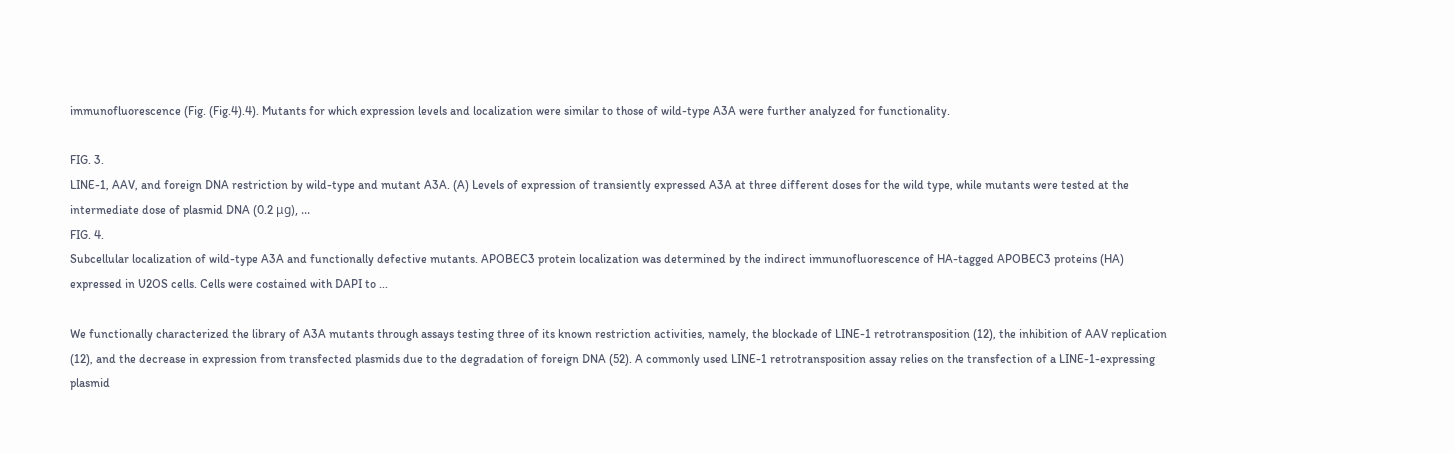immunofluorescence (Fig. (Fig.4).4). Mutants for which expression levels and localization were similar to those of wild-type A3A were further analyzed for functionality.

FIG. 3.
LINE-1, AAV, and foreign DNA restriction by wild-type and mutant A3A. (A) Levels of expression of transiently expressed A3A at three different doses for the wild type, while mutants were tested at the intermediate dose of plasmid DNA (0.2 μg), ...
FIG. 4.
Subcellular localization of wild-type A3A and functionally defective mutants. APOBEC3 protein localization was determined by the indirect immunofluorescence of HA-tagged APOBEC3 proteins (HA) expressed in U2OS cells. Cells were costained with DAPI to ...

We functionally characterized the library of A3A mutants through assays testing three of its known restriction activities, namely, the blockade of LINE-1 retrotransposition (12), the inhibition of AAV replication (12), and the decrease in expression from transfected plasmids due to the degradation of foreign DNA (52). A commonly used LINE-1 retrotransposition assay relies on the transfection of a LINE-1-expressing plasmid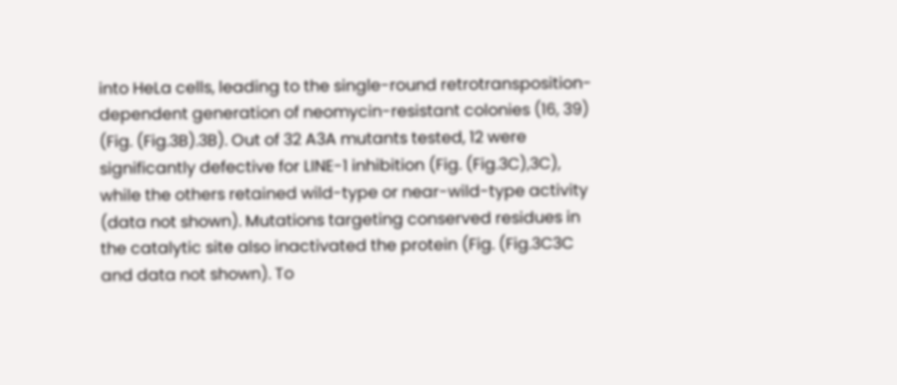into HeLa cells, leading to the single-round retrotransposition-dependent generation of neomycin-resistant colonies (16, 39) (Fig. (Fig.3B).3B). Out of 32 A3A mutants tested, 12 were significantly defective for LINE-1 inhibition (Fig. (Fig.3C),3C), while the others retained wild-type or near-wild-type activity (data not shown). Mutations targeting conserved residues in the catalytic site also inactivated the protein (Fig. (Fig.3C3C and data not shown). To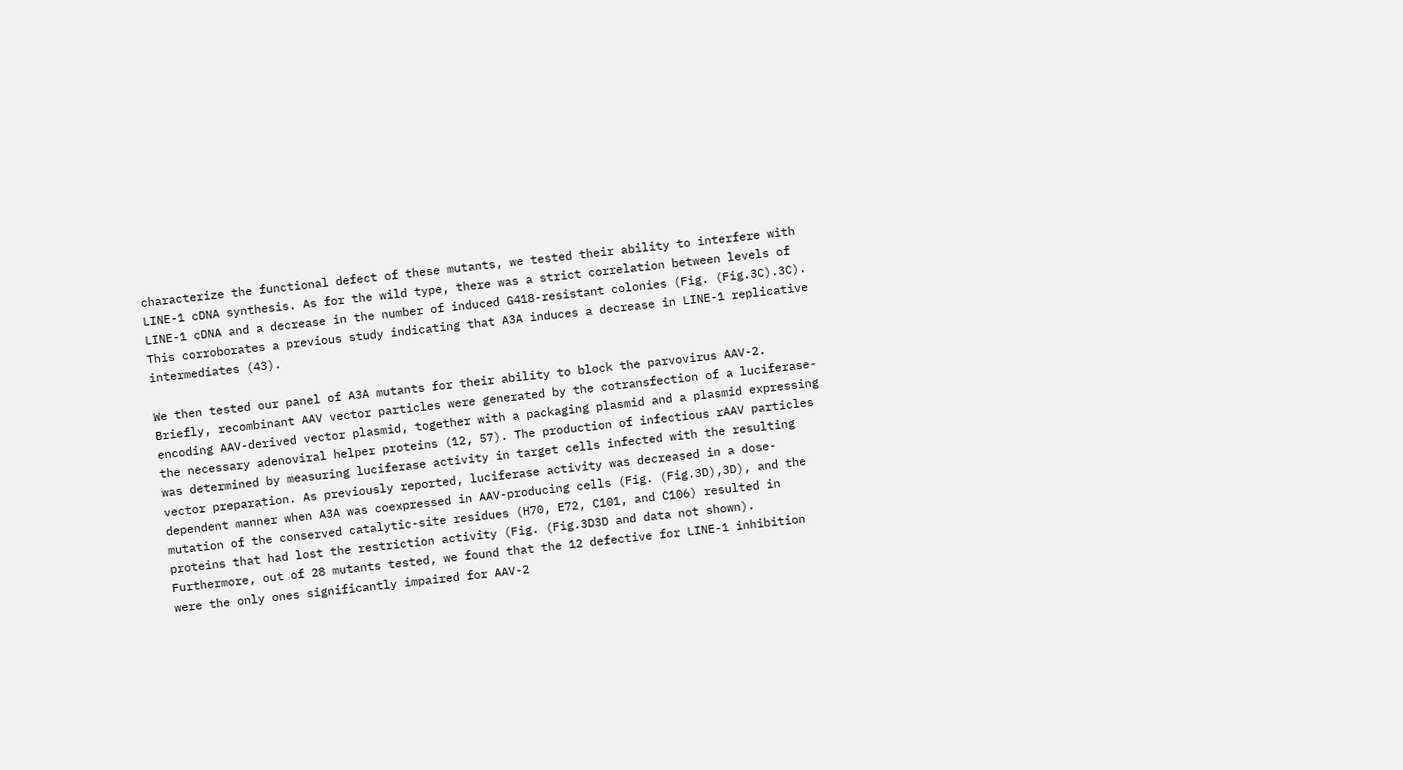characterize the functional defect of these mutants, we tested their ability to interfere with LINE-1 cDNA synthesis. As for the wild type, there was a strict correlation between levels of LINE-1 cDNA and a decrease in the number of induced G418-resistant colonies (Fig. (Fig.3C).3C). This corroborates a previous study indicating that A3A induces a decrease in LINE-1 replicative intermediates (43).

We then tested our panel of A3A mutants for their ability to block the parvovirus AAV-2. Briefly, recombinant AAV vector particles were generated by the cotransfection of a luciferase-encoding AAV-derived vector plasmid, together with a packaging plasmid and a plasmid expressing the necessary adenoviral helper proteins (12, 57). The production of infectious rAAV particles was determined by measuring luciferase activity in target cells infected with the resulting vector preparation. As previously reported, luciferase activity was decreased in a dose-dependent manner when A3A was coexpressed in AAV-producing cells (Fig. (Fig.3D),3D), and the mutation of the conserved catalytic-site residues (H70, E72, C101, and C106) resulted in proteins that had lost the restriction activity (Fig. (Fig.3D3D and data not shown). Furthermore, out of 28 mutants tested, we found that the 12 defective for LINE-1 inhibition were the only ones significantly impaired for AAV-2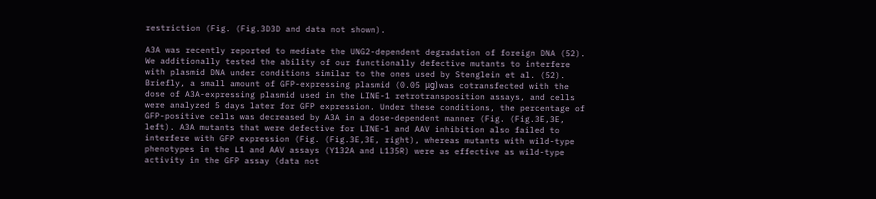restriction (Fig. (Fig.3D3D and data not shown).

A3A was recently reported to mediate the UNG2-dependent degradation of foreign DNA (52). We additionally tested the ability of our functionally defective mutants to interfere with plasmid DNA under conditions similar to the ones used by Stenglein et al. (52). Briefly, a small amount of GFP-expressing plasmid (0.05 μg) was cotransfected with the dose of A3A-expressing plasmid used in the LINE-1 retrotransposition assays, and cells were analyzed 5 days later for GFP expression. Under these conditions, the percentage of GFP-positive cells was decreased by A3A in a dose-dependent manner (Fig. (Fig.3E,3E, left). A3A mutants that were defective for LINE-1 and AAV inhibition also failed to interfere with GFP expression (Fig. (Fig.3E,3E, right), whereas mutants with wild-type phenotypes in the L1 and AAV assays (Y132A and L135R) were as effective as wild-type activity in the GFP assay (data not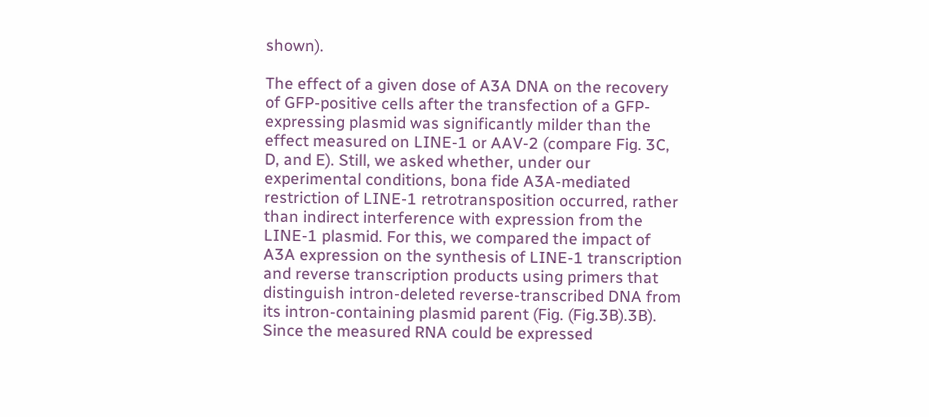shown).

The effect of a given dose of A3A DNA on the recovery of GFP-positive cells after the transfection of a GFP-expressing plasmid was significantly milder than the effect measured on LINE-1 or AAV-2 (compare Fig. 3C, D, and E). Still, we asked whether, under our experimental conditions, bona fide A3A-mediated restriction of LINE-1 retrotransposition occurred, rather than indirect interference with expression from the LINE-1 plasmid. For this, we compared the impact of A3A expression on the synthesis of LINE-1 transcription and reverse transcription products using primers that distinguish intron-deleted reverse-transcribed DNA from its intron-containing plasmid parent (Fig. (Fig.3B).3B). Since the measured RNA could be expressed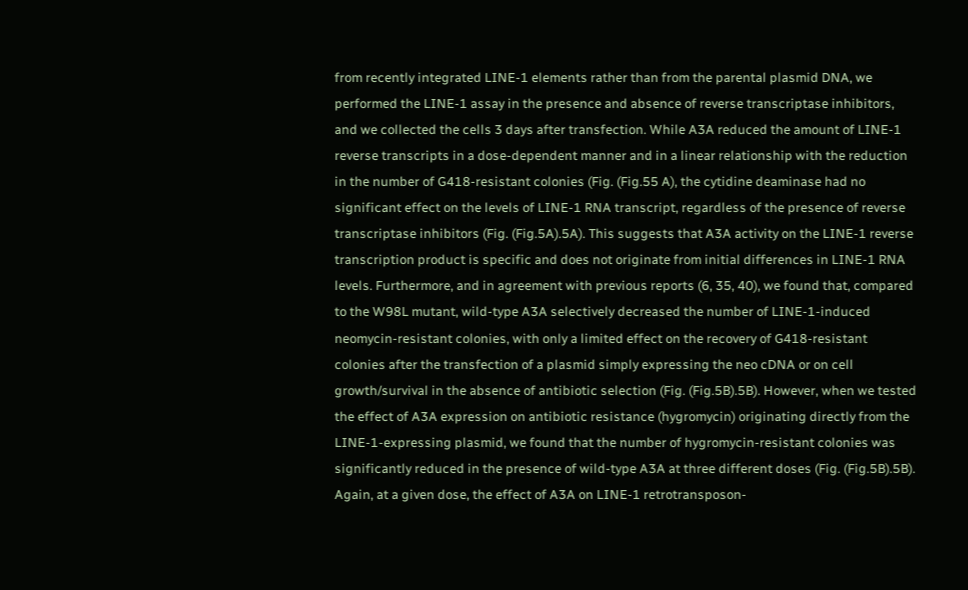from recently integrated LINE-1 elements rather than from the parental plasmid DNA, we performed the LINE-1 assay in the presence and absence of reverse transcriptase inhibitors, and we collected the cells 3 days after transfection. While A3A reduced the amount of LINE-1 reverse transcripts in a dose-dependent manner and in a linear relationship with the reduction in the number of G418-resistant colonies (Fig. (Fig.55 A), the cytidine deaminase had no significant effect on the levels of LINE-1 RNA transcript, regardless of the presence of reverse transcriptase inhibitors (Fig. (Fig.5A).5A). This suggests that A3A activity on the LINE-1 reverse transcription product is specific and does not originate from initial differences in LINE-1 RNA levels. Furthermore, and in agreement with previous reports (6, 35, 40), we found that, compared to the W98L mutant, wild-type A3A selectively decreased the number of LINE-1-induced neomycin-resistant colonies, with only a limited effect on the recovery of G418-resistant colonies after the transfection of a plasmid simply expressing the neo cDNA or on cell growth/survival in the absence of antibiotic selection (Fig. (Fig.5B).5B). However, when we tested the effect of A3A expression on antibiotic resistance (hygromycin) originating directly from the LINE-1-expressing plasmid, we found that the number of hygromycin-resistant colonies was significantly reduced in the presence of wild-type A3A at three different doses (Fig. (Fig.5B).5B). Again, at a given dose, the effect of A3A on LINE-1 retrotransposon-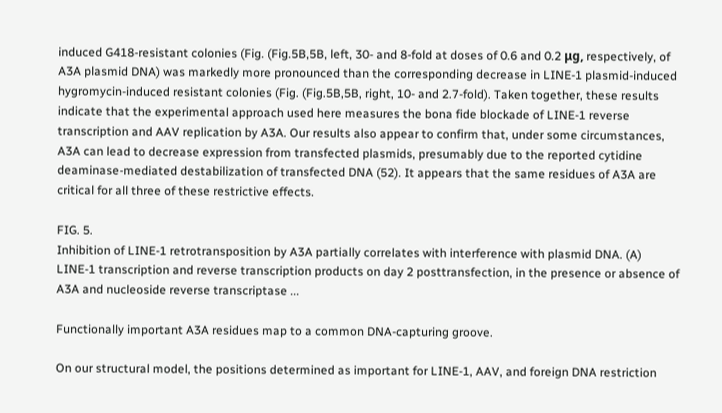induced G418-resistant colonies (Fig. (Fig.5B,5B, left, 30- and 8-fold at doses of 0.6 and 0.2 μg, respectively, of A3A plasmid DNA) was markedly more pronounced than the corresponding decrease in LINE-1 plasmid-induced hygromycin-induced resistant colonies (Fig. (Fig.5B,5B, right, 10- and 2.7-fold). Taken together, these results indicate that the experimental approach used here measures the bona fide blockade of LINE-1 reverse transcription and AAV replication by A3A. Our results also appear to confirm that, under some circumstances, A3A can lead to decrease expression from transfected plasmids, presumably due to the reported cytidine deaminase-mediated destabilization of transfected DNA (52). It appears that the same residues of A3A are critical for all three of these restrictive effects.

FIG. 5.
Inhibition of LINE-1 retrotransposition by A3A partially correlates with interference with plasmid DNA. (A) LINE-1 transcription and reverse transcription products on day 2 posttransfection, in the presence or absence of A3A and nucleoside reverse transcriptase ...

Functionally important A3A residues map to a common DNA-capturing groove.

On our structural model, the positions determined as important for LINE-1, AAV, and foreign DNA restriction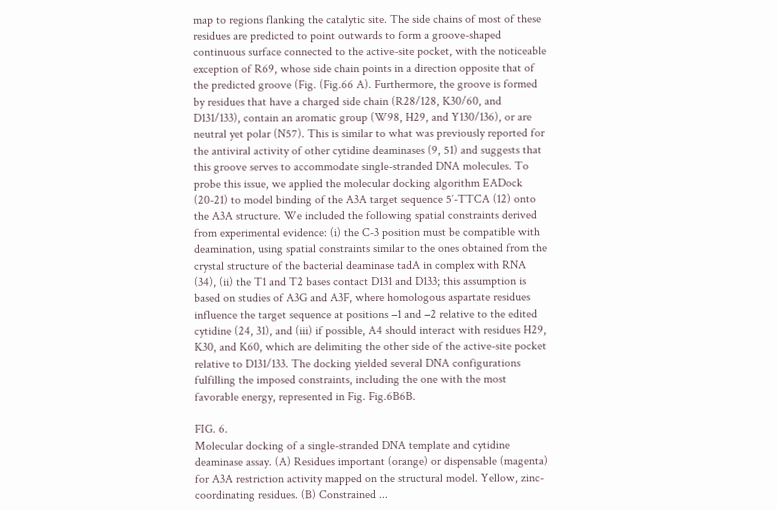map to regions flanking the catalytic site. The side chains of most of these residues are predicted to point outwards to form a groove-shaped continuous surface connected to the active-site pocket, with the noticeable exception of R69, whose side chain points in a direction opposite that of the predicted groove (Fig. (Fig.66 A). Furthermore, the groove is formed by residues that have a charged side chain (R28/128, K30/60, and D131/133), contain an aromatic group (W98, H29, and Y130/136), or are neutral yet polar (N57). This is similar to what was previously reported for the antiviral activity of other cytidine deaminases (9, 51) and suggests that this groove serves to accommodate single-stranded DNA molecules. To probe this issue, we applied the molecular docking algorithm EADock (20-21) to model binding of the A3A target sequence 5′-TTCA (12) onto the A3A structure. We included the following spatial constraints derived from experimental evidence: (i) the C-3 position must be compatible with deamination, using spatial constraints similar to the ones obtained from the crystal structure of the bacterial deaminase tadA in complex with RNA (34), (ii) the T1 and T2 bases contact D131 and D133; this assumption is based on studies of A3G and A3F, where homologous aspartate residues influence the target sequence at positions −1 and −2 relative to the edited cytidine (24, 31), and (iii) if possible, A4 should interact with residues H29, K30, and K60, which are delimiting the other side of the active-site pocket relative to D131/133. The docking yielded several DNA configurations fulfilling the imposed constraints, including the one with the most favorable energy, represented in Fig. Fig.6B6B.

FIG. 6.
Molecular docking of a single-stranded DNA template and cytidine deaminase assay. (A) Residues important (orange) or dispensable (magenta) for A3A restriction activity mapped on the structural model. Yellow, zinc-coordinating residues. (B) Constrained ...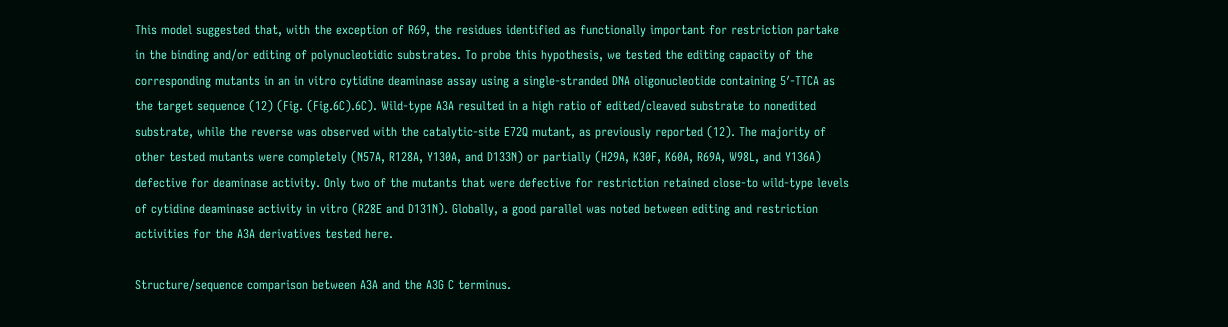This model suggested that, with the exception of R69, the residues identified as functionally important for restriction partake in the binding and/or editing of polynucleotidic substrates. To probe this hypothesis, we tested the editing capacity of the corresponding mutants in an in vitro cytidine deaminase assay using a single-stranded DNA oligonucleotide containing 5′-TTCA as the target sequence (12) (Fig. (Fig.6C).6C). Wild-type A3A resulted in a high ratio of edited/cleaved substrate to nonedited substrate, while the reverse was observed with the catalytic-site E72Q mutant, as previously reported (12). The majority of other tested mutants were completely (N57A, R128A, Y130A, and D133N) or partially (H29A, K30F, K60A, R69A, W98L, and Y136A) defective for deaminase activity. Only two of the mutants that were defective for restriction retained close-to wild-type levels of cytidine deaminase activity in vitro (R28E and D131N). Globally, a good parallel was noted between editing and restriction activities for the A3A derivatives tested here.

Structure/sequence comparison between A3A and the A3G C terminus.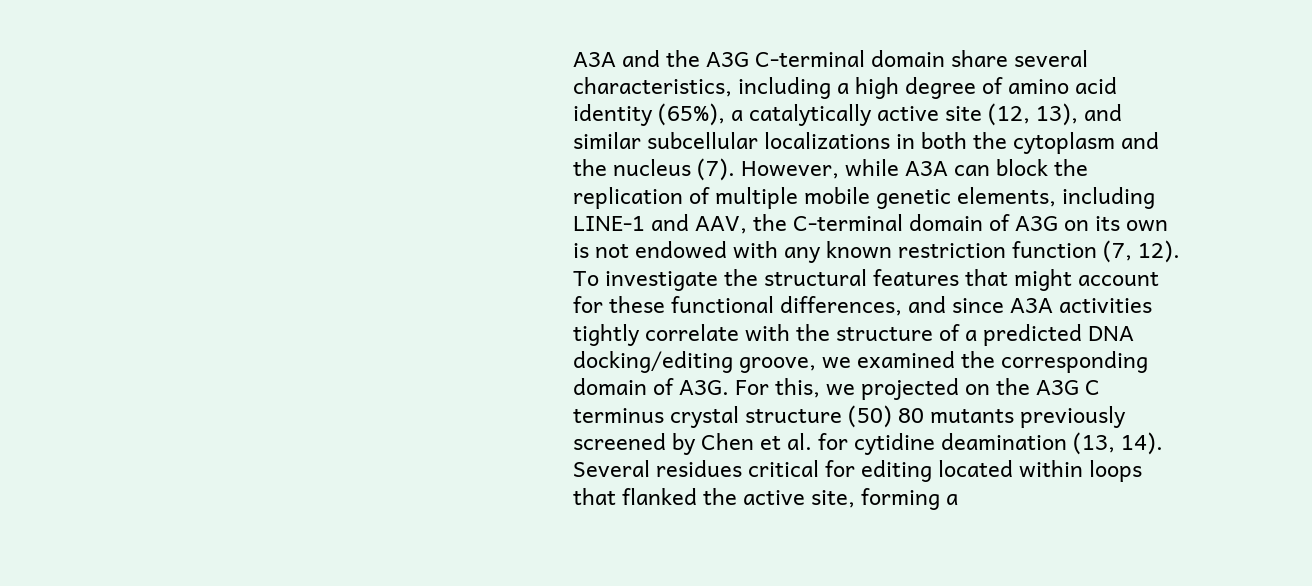A3A and the A3G C-terminal domain share several characteristics, including a high degree of amino acid identity (65%), a catalytically active site (12, 13), and similar subcellular localizations in both the cytoplasm and the nucleus (7). However, while A3A can block the replication of multiple mobile genetic elements, including LINE-1 and AAV, the C-terminal domain of A3G on its own is not endowed with any known restriction function (7, 12). To investigate the structural features that might account for these functional differences, and since A3A activities tightly correlate with the structure of a predicted DNA docking/editing groove, we examined the corresponding domain of A3G. For this, we projected on the A3G C terminus crystal structure (50) 80 mutants previously screened by Chen et al. for cytidine deamination (13, 14). Several residues critical for editing located within loops that flanked the active site, forming a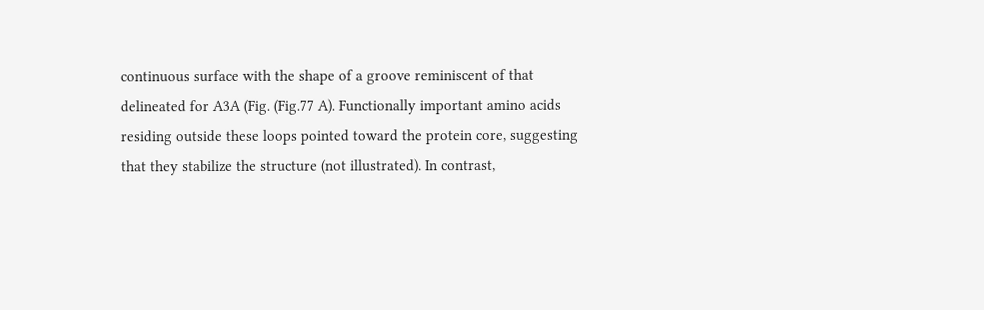continuous surface with the shape of a groove reminiscent of that delineated for A3A (Fig. (Fig.77 A). Functionally important amino acids residing outside these loops pointed toward the protein core, suggesting that they stabilize the structure (not illustrated). In contrast,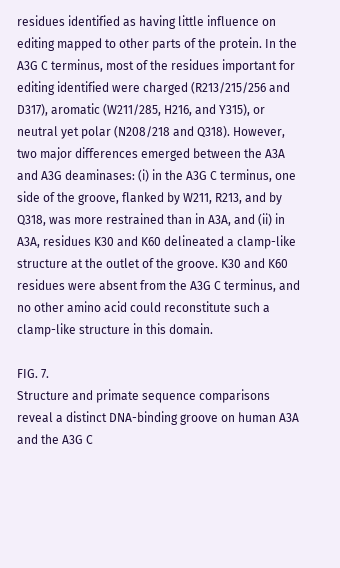residues identified as having little influence on editing mapped to other parts of the protein. In the A3G C terminus, most of the residues important for editing identified were charged (R213/215/256 and D317), aromatic (W211/285, H216, and Y315), or neutral yet polar (N208/218 and Q318). However, two major differences emerged between the A3A and A3G deaminases: (i) in the A3G C terminus, one side of the groove, flanked by W211, R213, and by Q318, was more restrained than in A3A, and (ii) in A3A, residues K30 and K60 delineated a clamp-like structure at the outlet of the groove. K30 and K60 residues were absent from the A3G C terminus, and no other amino acid could reconstitute such a clamp-like structure in this domain.

FIG. 7.
Structure and primate sequence comparisons reveal a distinct DNA-binding groove on human A3A and the A3G C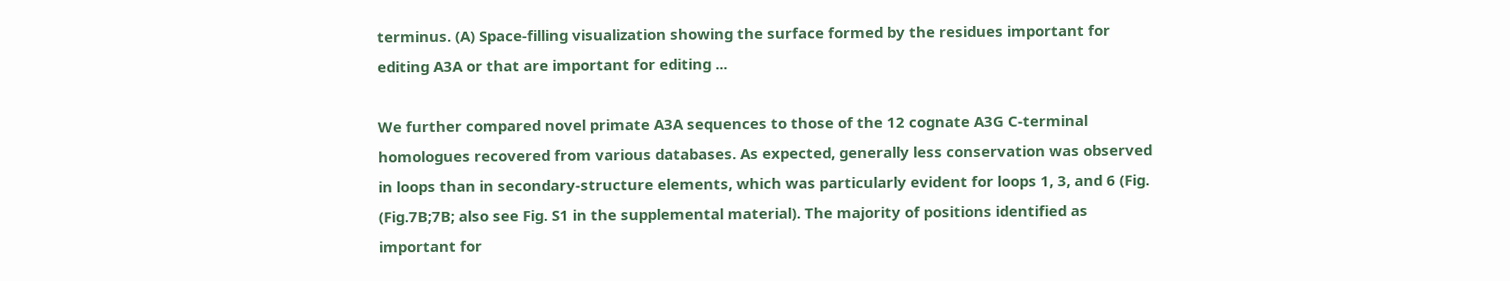terminus. (A) Space-filling visualization showing the surface formed by the residues important for editing A3A or that are important for editing ...

We further compared novel primate A3A sequences to those of the 12 cognate A3G C-terminal homologues recovered from various databases. As expected, generally less conservation was observed in loops than in secondary-structure elements, which was particularly evident for loops 1, 3, and 6 (Fig. (Fig.7B;7B; also see Fig. S1 in the supplemental material). The majority of positions identified as important for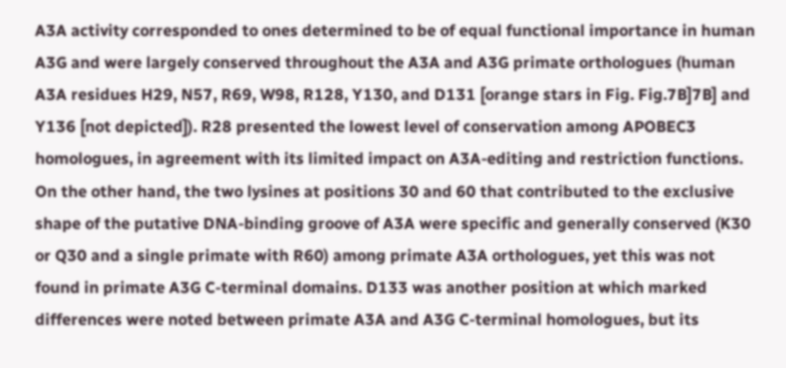A3A activity corresponded to ones determined to be of equal functional importance in human A3G and were largely conserved throughout the A3A and A3G primate orthologues (human A3A residues H29, N57, R69, W98, R128, Y130, and D131 [orange stars in Fig. Fig.7B]7B] and Y136 [not depicted]). R28 presented the lowest level of conservation among APOBEC3 homologues, in agreement with its limited impact on A3A-editing and restriction functions. On the other hand, the two lysines at positions 30 and 60 that contributed to the exclusive shape of the putative DNA-binding groove of A3A were specific and generally conserved (K30 or Q30 and a single primate with R60) among primate A3A orthologues, yet this was not found in primate A3G C-terminal domains. D133 was another position at which marked differences were noted between primate A3A and A3G C-terminal homologues, but its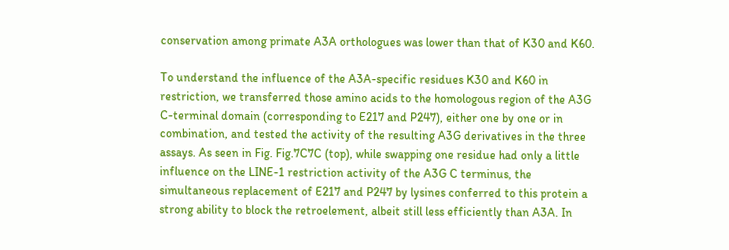conservation among primate A3A orthologues was lower than that of K30 and K60.

To understand the influence of the A3A-specific residues K30 and K60 in restriction, we transferred those amino acids to the homologous region of the A3G C-terminal domain (corresponding to E217 and P247), either one by one or in combination, and tested the activity of the resulting A3G derivatives in the three assays. As seen in Fig. Fig.7C7C (top), while swapping one residue had only a little influence on the LINE-1 restriction activity of the A3G C terminus, the simultaneous replacement of E217 and P247 by lysines conferred to this protein a strong ability to block the retroelement, albeit still less efficiently than A3A. In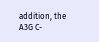addition, the A3G C-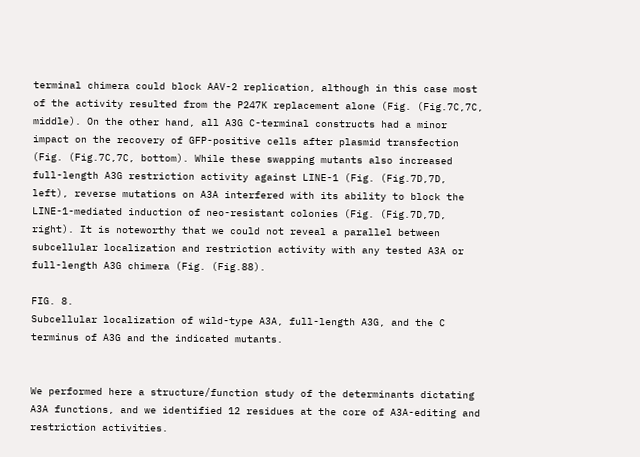terminal chimera could block AAV-2 replication, although in this case most of the activity resulted from the P247K replacement alone (Fig. (Fig.7C,7C, middle). On the other hand, all A3G C-terminal constructs had a minor impact on the recovery of GFP-positive cells after plasmid transfection (Fig. (Fig.7C,7C, bottom). While these swapping mutants also increased full-length A3G restriction activity against LINE-1 (Fig. (Fig.7D,7D, left), reverse mutations on A3A interfered with its ability to block the LINE-1-mediated induction of neo-resistant colonies (Fig. (Fig.7D,7D, right). It is noteworthy that we could not reveal a parallel between subcellular localization and restriction activity with any tested A3A or full-length A3G chimera (Fig. (Fig.88).

FIG. 8.
Subcellular localization of wild-type A3A, full-length A3G, and the C terminus of A3G and the indicated mutants.


We performed here a structure/function study of the determinants dictating A3A functions, and we identified 12 residues at the core of A3A-editing and restriction activities.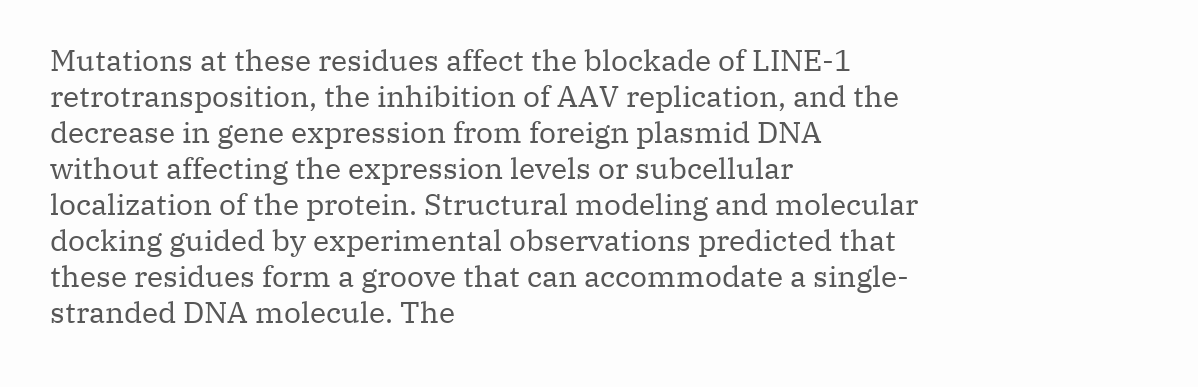Mutations at these residues affect the blockade of LINE-1 retrotransposition, the inhibition of AAV replication, and the decrease in gene expression from foreign plasmid DNA without affecting the expression levels or subcellular localization of the protein. Structural modeling and molecular docking guided by experimental observations predicted that these residues form a groove that can accommodate a single-stranded DNA molecule. The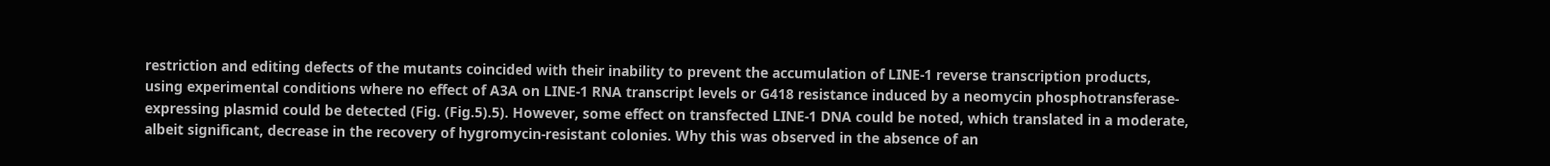restriction and editing defects of the mutants coincided with their inability to prevent the accumulation of LINE-1 reverse transcription products, using experimental conditions where no effect of A3A on LINE-1 RNA transcript levels or G418 resistance induced by a neomycin phosphotransferase-expressing plasmid could be detected (Fig. (Fig.5).5). However, some effect on transfected LINE-1 DNA could be noted, which translated in a moderate, albeit significant, decrease in the recovery of hygromycin-resistant colonies. Why this was observed in the absence of an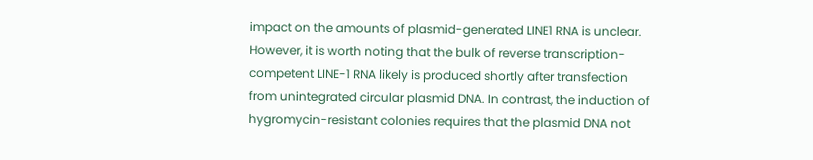impact on the amounts of plasmid-generated LINE1 RNA is unclear. However, it is worth noting that the bulk of reverse transcription-competent LINE-1 RNA likely is produced shortly after transfection from unintegrated circular plasmid DNA. In contrast, the induction of hygromycin-resistant colonies requires that the plasmid DNA not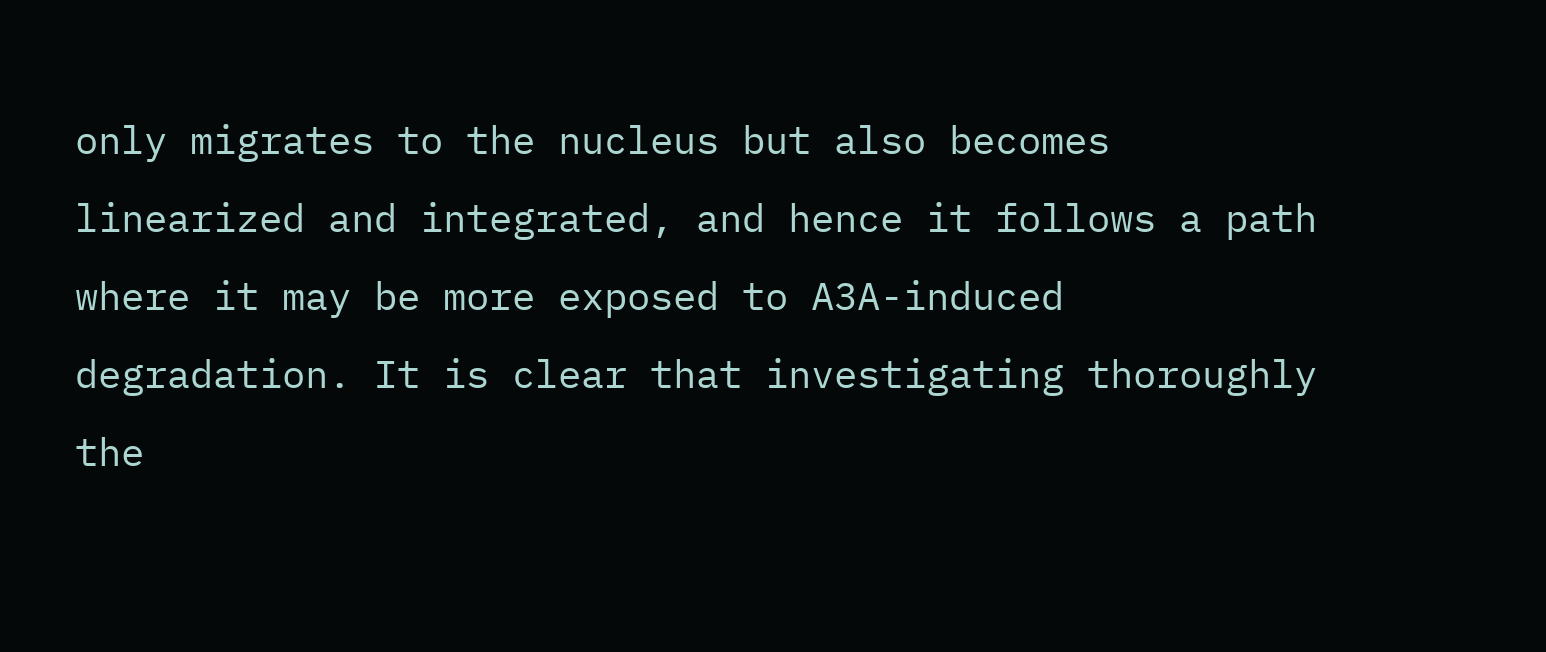only migrates to the nucleus but also becomes linearized and integrated, and hence it follows a path where it may be more exposed to A3A-induced degradation. It is clear that investigating thoroughly the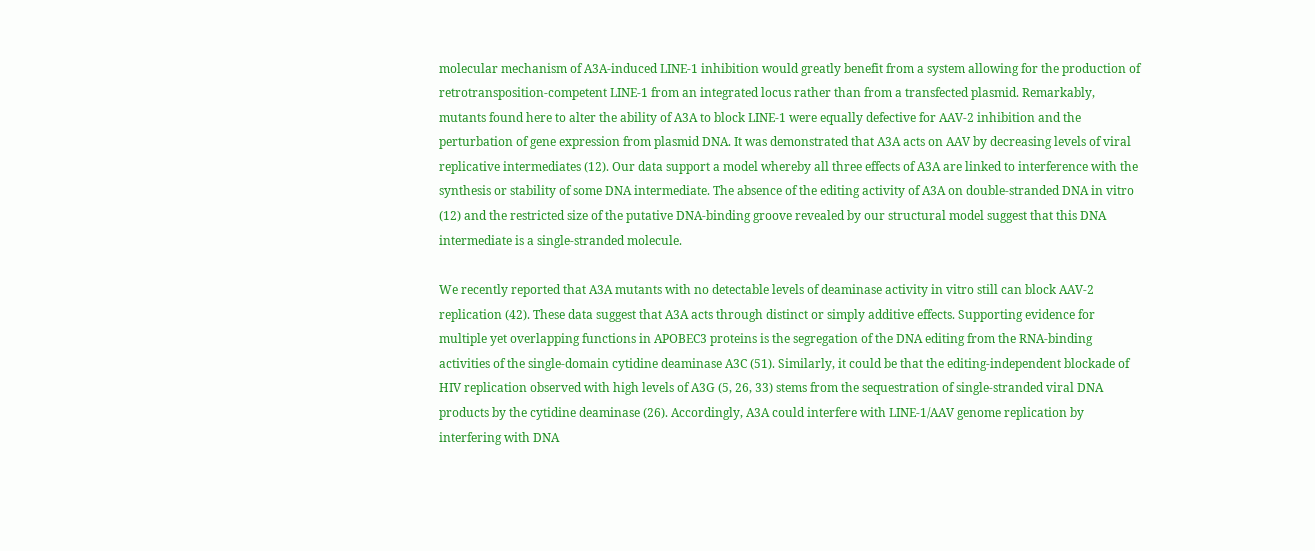molecular mechanism of A3A-induced LINE-1 inhibition would greatly benefit from a system allowing for the production of retrotransposition-competent LINE-1 from an integrated locus rather than from a transfected plasmid. Remarkably, mutants found here to alter the ability of A3A to block LINE-1 were equally defective for AAV-2 inhibition and the perturbation of gene expression from plasmid DNA. It was demonstrated that A3A acts on AAV by decreasing levels of viral replicative intermediates (12). Our data support a model whereby all three effects of A3A are linked to interference with the synthesis or stability of some DNA intermediate. The absence of the editing activity of A3A on double-stranded DNA in vitro (12) and the restricted size of the putative DNA-binding groove revealed by our structural model suggest that this DNA intermediate is a single-stranded molecule.

We recently reported that A3A mutants with no detectable levels of deaminase activity in vitro still can block AAV-2 replication (42). These data suggest that A3A acts through distinct or simply additive effects. Supporting evidence for multiple yet overlapping functions in APOBEC3 proteins is the segregation of the DNA editing from the RNA-binding activities of the single-domain cytidine deaminase A3C (51). Similarly, it could be that the editing-independent blockade of HIV replication observed with high levels of A3G (5, 26, 33) stems from the sequestration of single-stranded viral DNA products by the cytidine deaminase (26). Accordingly, A3A could interfere with LINE-1/AAV genome replication by interfering with DNA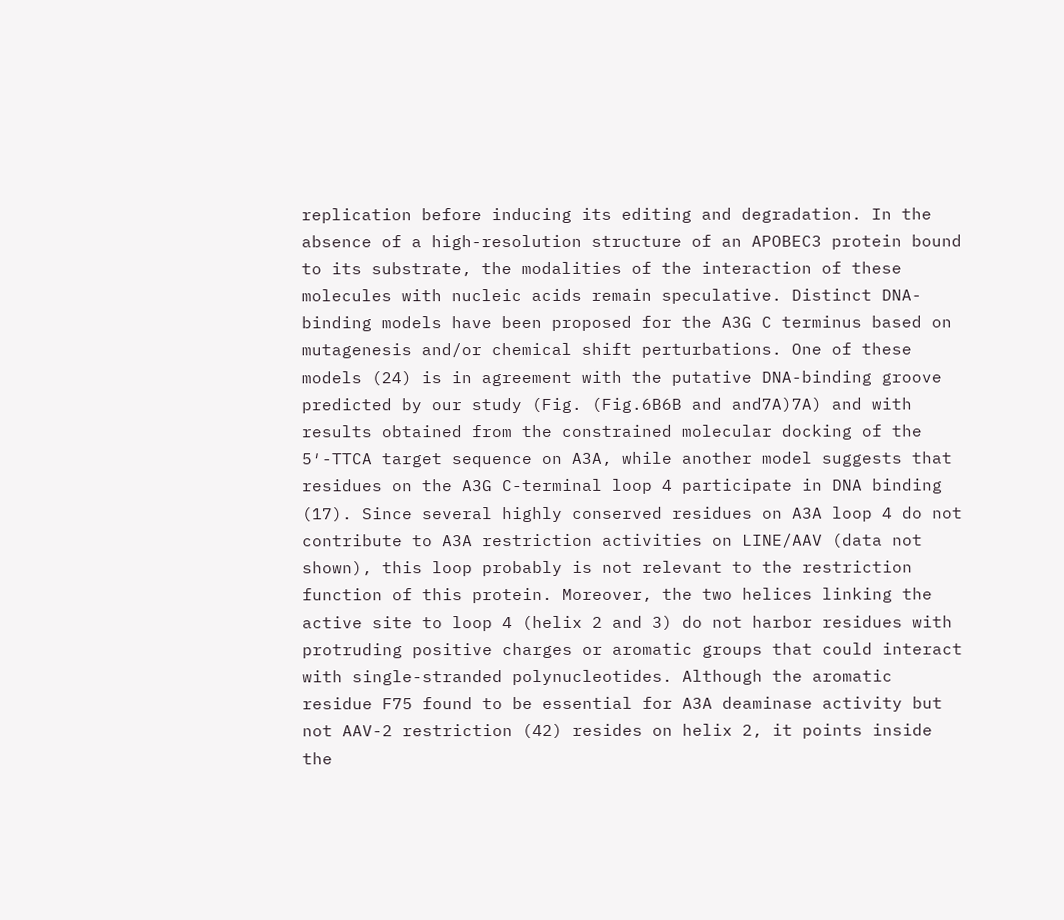replication before inducing its editing and degradation. In the absence of a high-resolution structure of an APOBEC3 protein bound to its substrate, the modalities of the interaction of these molecules with nucleic acids remain speculative. Distinct DNA-binding models have been proposed for the A3G C terminus based on mutagenesis and/or chemical shift perturbations. One of these models (24) is in agreement with the putative DNA-binding groove predicted by our study (Fig. (Fig.6B6B and and7A)7A) and with results obtained from the constrained molecular docking of the 5′-TTCA target sequence on A3A, while another model suggests that residues on the A3G C-terminal loop 4 participate in DNA binding (17). Since several highly conserved residues on A3A loop 4 do not contribute to A3A restriction activities on LINE/AAV (data not shown), this loop probably is not relevant to the restriction function of this protein. Moreover, the two helices linking the active site to loop 4 (helix 2 and 3) do not harbor residues with protruding positive charges or aromatic groups that could interact with single-stranded polynucleotides. Although the aromatic residue F75 found to be essential for A3A deaminase activity but not AAV-2 restriction (42) resides on helix 2, it points inside the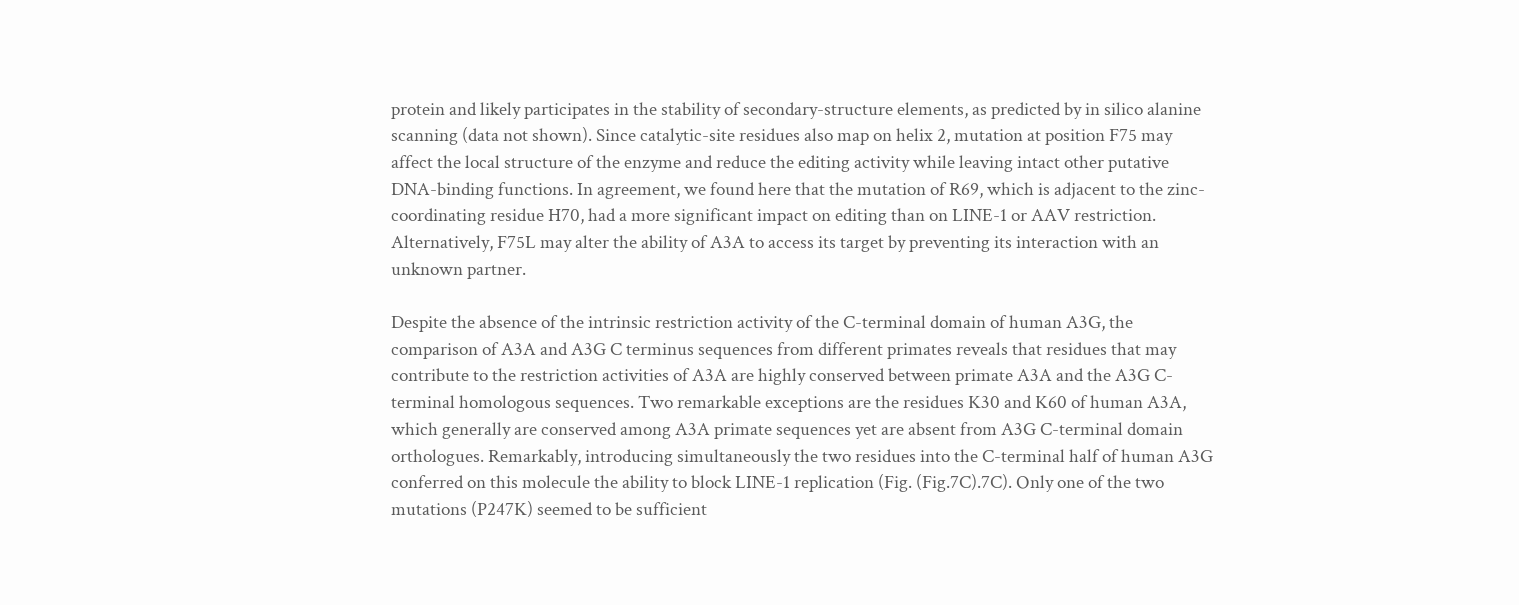protein and likely participates in the stability of secondary-structure elements, as predicted by in silico alanine scanning (data not shown). Since catalytic-site residues also map on helix 2, mutation at position F75 may affect the local structure of the enzyme and reduce the editing activity while leaving intact other putative DNA-binding functions. In agreement, we found here that the mutation of R69, which is adjacent to the zinc-coordinating residue H70, had a more significant impact on editing than on LINE-1 or AAV restriction. Alternatively, F75L may alter the ability of A3A to access its target by preventing its interaction with an unknown partner.

Despite the absence of the intrinsic restriction activity of the C-terminal domain of human A3G, the comparison of A3A and A3G C terminus sequences from different primates reveals that residues that may contribute to the restriction activities of A3A are highly conserved between primate A3A and the A3G C-terminal homologous sequences. Two remarkable exceptions are the residues K30 and K60 of human A3A, which generally are conserved among A3A primate sequences yet are absent from A3G C-terminal domain orthologues. Remarkably, introducing simultaneously the two residues into the C-terminal half of human A3G conferred on this molecule the ability to block LINE-1 replication (Fig. (Fig.7C).7C). Only one of the two mutations (P247K) seemed to be sufficient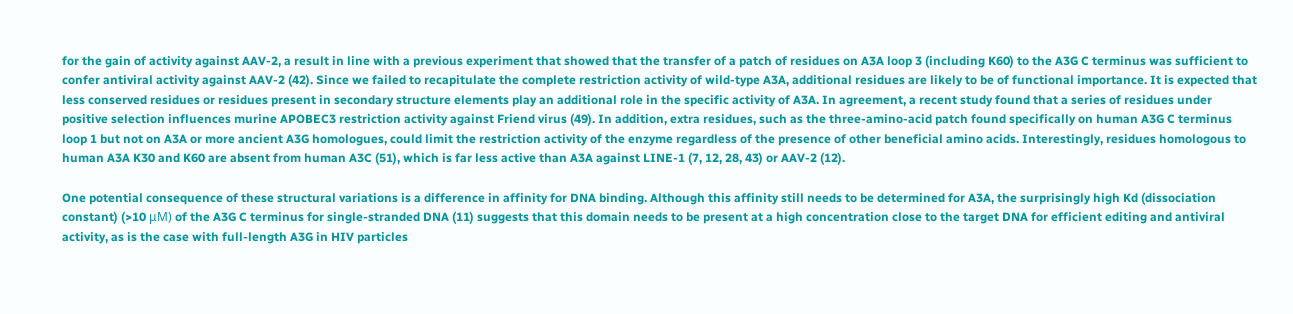for the gain of activity against AAV-2, a result in line with a previous experiment that showed that the transfer of a patch of residues on A3A loop 3 (including K60) to the A3G C terminus was sufficient to confer antiviral activity against AAV-2 (42). Since we failed to recapitulate the complete restriction activity of wild-type A3A, additional residues are likely to be of functional importance. It is expected that less conserved residues or residues present in secondary structure elements play an additional role in the specific activity of A3A. In agreement, a recent study found that a series of residues under positive selection influences murine APOBEC3 restriction activity against Friend virus (49). In addition, extra residues, such as the three-amino-acid patch found specifically on human A3G C terminus loop 1 but not on A3A or more ancient A3G homologues, could limit the restriction activity of the enzyme regardless of the presence of other beneficial amino acids. Interestingly, residues homologous to human A3A K30 and K60 are absent from human A3C (51), which is far less active than A3A against LINE-1 (7, 12, 28, 43) or AAV-2 (12).

One potential consequence of these structural variations is a difference in affinity for DNA binding. Although this affinity still needs to be determined for A3A, the surprisingly high Kd (dissociation constant) (>10 μM) of the A3G C terminus for single-stranded DNA (11) suggests that this domain needs to be present at a high concentration close to the target DNA for efficient editing and antiviral activity, as is the case with full-length A3G in HIV particles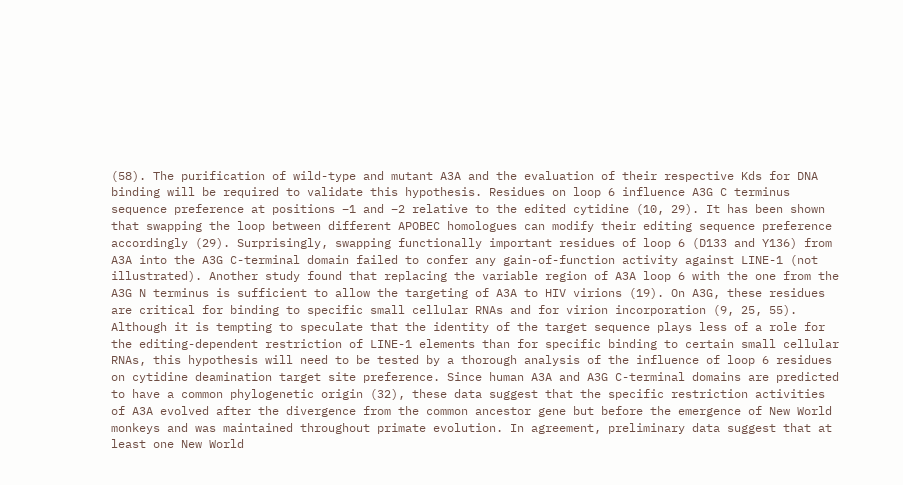(58). The purification of wild-type and mutant A3A and the evaluation of their respective Kds for DNA binding will be required to validate this hypothesis. Residues on loop 6 influence A3G C terminus sequence preference at positions −1 and −2 relative to the edited cytidine (10, 29). It has been shown that swapping the loop between different APOBEC homologues can modify their editing sequence preference accordingly (29). Surprisingly, swapping functionally important residues of loop 6 (D133 and Y136) from A3A into the A3G C-terminal domain failed to confer any gain-of-function activity against LINE-1 (not illustrated). Another study found that replacing the variable region of A3A loop 6 with the one from the A3G N terminus is sufficient to allow the targeting of A3A to HIV virions (19). On A3G, these residues are critical for binding to specific small cellular RNAs and for virion incorporation (9, 25, 55). Although it is tempting to speculate that the identity of the target sequence plays less of a role for the editing-dependent restriction of LINE-1 elements than for specific binding to certain small cellular RNAs, this hypothesis will need to be tested by a thorough analysis of the influence of loop 6 residues on cytidine deamination target site preference. Since human A3A and A3G C-terminal domains are predicted to have a common phylogenetic origin (32), these data suggest that the specific restriction activities of A3A evolved after the divergence from the common ancestor gene but before the emergence of New World monkeys and was maintained throughout primate evolution. In agreement, preliminary data suggest that at least one New World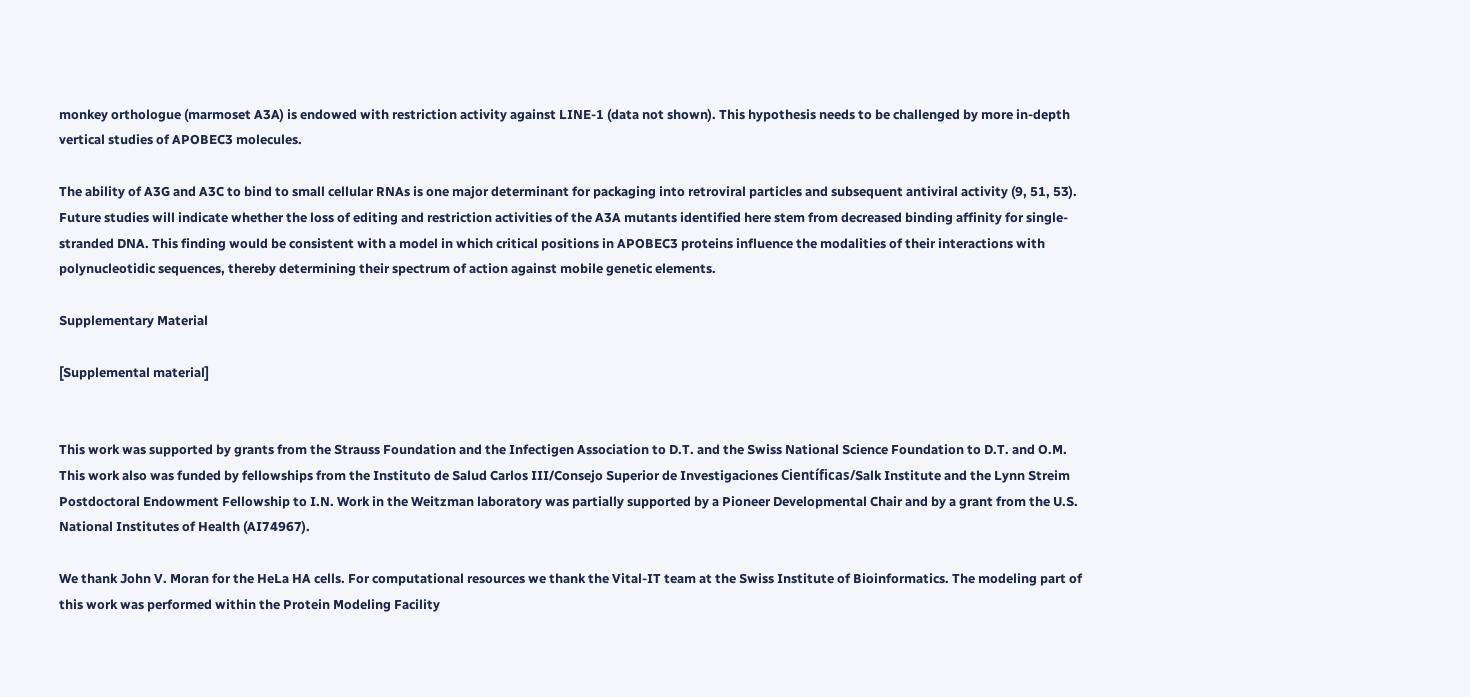monkey orthologue (marmoset A3A) is endowed with restriction activity against LINE-1 (data not shown). This hypothesis needs to be challenged by more in-depth vertical studies of APOBEC3 molecules.

The ability of A3G and A3C to bind to small cellular RNAs is one major determinant for packaging into retroviral particles and subsequent antiviral activity (9, 51, 53). Future studies will indicate whether the loss of editing and restriction activities of the A3A mutants identified here stem from decreased binding affinity for single-stranded DNA. This finding would be consistent with a model in which critical positions in APOBEC3 proteins influence the modalities of their interactions with polynucleotidic sequences, thereby determining their spectrum of action against mobile genetic elements.

Supplementary Material

[Supplemental material]


This work was supported by grants from the Strauss Foundation and the Infectigen Association to D.T. and the Swiss National Science Foundation to D.T. and O.M. This work also was funded by fellowships from the Instituto de Salud Carlos III/Consejo Superior de Investigaciones Científicas/Salk Institute and the Lynn Streim Postdoctoral Endowment Fellowship to I.N. Work in the Weitzman laboratory was partially supported by a Pioneer Developmental Chair and by a grant from the U.S. National Institutes of Health (AI74967).

We thank John V. Moran for the HeLa HA cells. For computational resources we thank the Vital-IT team at the Swiss Institute of Bioinformatics. The modeling part of this work was performed within the Protein Modeling Facility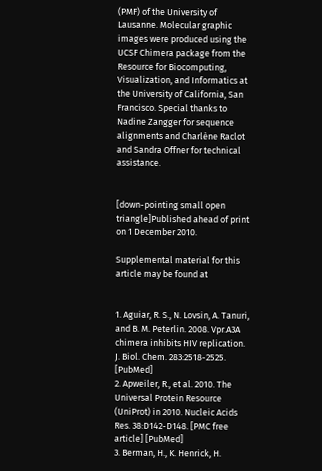(PMF) of the University of Lausanne. Molecular graphic images were produced using the UCSF Chimera package from the Resource for Biocomputing, Visualization, and Informatics at the University of California, San Francisco. Special thanks to Nadine Zangger for sequence alignments and Charlène Raclot and Sandra Offner for technical assistance.


[down-pointing small open triangle]Published ahead of print on 1 December 2010.

Supplemental material for this article may be found at


1. Aguiar, R. S., N. Lovsin, A. Tanuri, and B. M. Peterlin. 2008. Vpr.A3A chimera inhibits HIV replication. J. Biol. Chem. 283:2518-2525. [PubMed]
2. Apweiler, R., et al. 2010. The Universal Protein Resource (UniProt) in 2010. Nucleic Acids Res. 38:D142-D148. [PMC free article] [PubMed]
3. Berman, H., K. Henrick, H.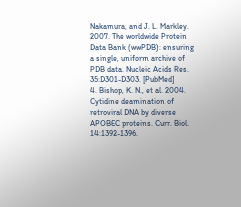Nakamura, and J. L. Markley. 2007. The worldwide Protein Data Bank (wwPDB): ensuring a single, uniform archive of PDB data. Nucleic Acids Res. 35:D301-D303. [PubMed]
4. Bishop, K. N., et al. 2004. Cytidine deamination of retroviral DNA by diverse APOBEC proteins. Curr. Biol. 14:1392-1396.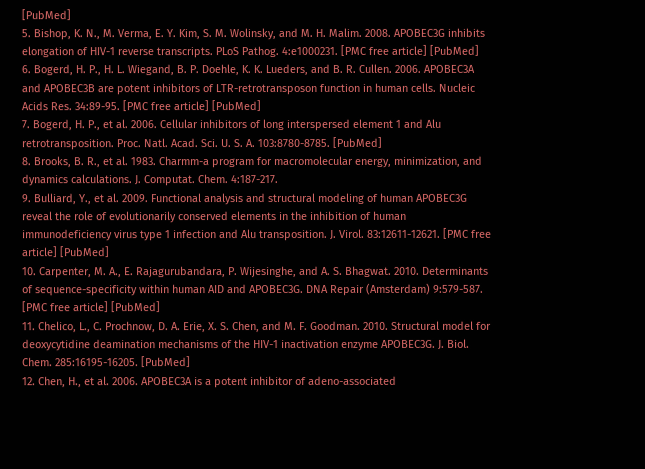[PubMed]
5. Bishop, K. N., M. Verma, E. Y. Kim, S. M. Wolinsky, and M. H. Malim. 2008. APOBEC3G inhibits elongation of HIV-1 reverse transcripts. PLoS Pathog. 4:e1000231. [PMC free article] [PubMed]
6. Bogerd, H. P., H. L. Wiegand, B. P. Doehle, K. K. Lueders, and B. R. Cullen. 2006. APOBEC3A and APOBEC3B are potent inhibitors of LTR-retrotransposon function in human cells. Nucleic Acids Res. 34:89-95. [PMC free article] [PubMed]
7. Bogerd, H. P., et al. 2006. Cellular inhibitors of long interspersed element 1 and Alu retrotransposition. Proc. Natl. Acad. Sci. U. S. A. 103:8780-8785. [PubMed]
8. Brooks, B. R., et al. 1983. Charmm-a program for macromolecular energy, minimization, and dynamics calculations. J. Computat. Chem. 4:187-217.
9. Bulliard, Y., et al. 2009. Functional analysis and structural modeling of human APOBEC3G reveal the role of evolutionarily conserved elements in the inhibition of human immunodeficiency virus type 1 infection and Alu transposition. J. Virol. 83:12611-12621. [PMC free article] [PubMed]
10. Carpenter, M. A., E. Rajagurubandara, P. Wijesinghe, and A. S. Bhagwat. 2010. Determinants of sequence-specificity within human AID and APOBEC3G. DNA Repair (Amsterdam) 9:579-587. [PMC free article] [PubMed]
11. Chelico, L., C. Prochnow, D. A. Erie, X. S. Chen, and M. F. Goodman. 2010. Structural model for deoxycytidine deamination mechanisms of the HIV-1 inactivation enzyme APOBEC3G. J. Biol. Chem. 285:16195-16205. [PubMed]
12. Chen, H., et al. 2006. APOBEC3A is a potent inhibitor of adeno-associated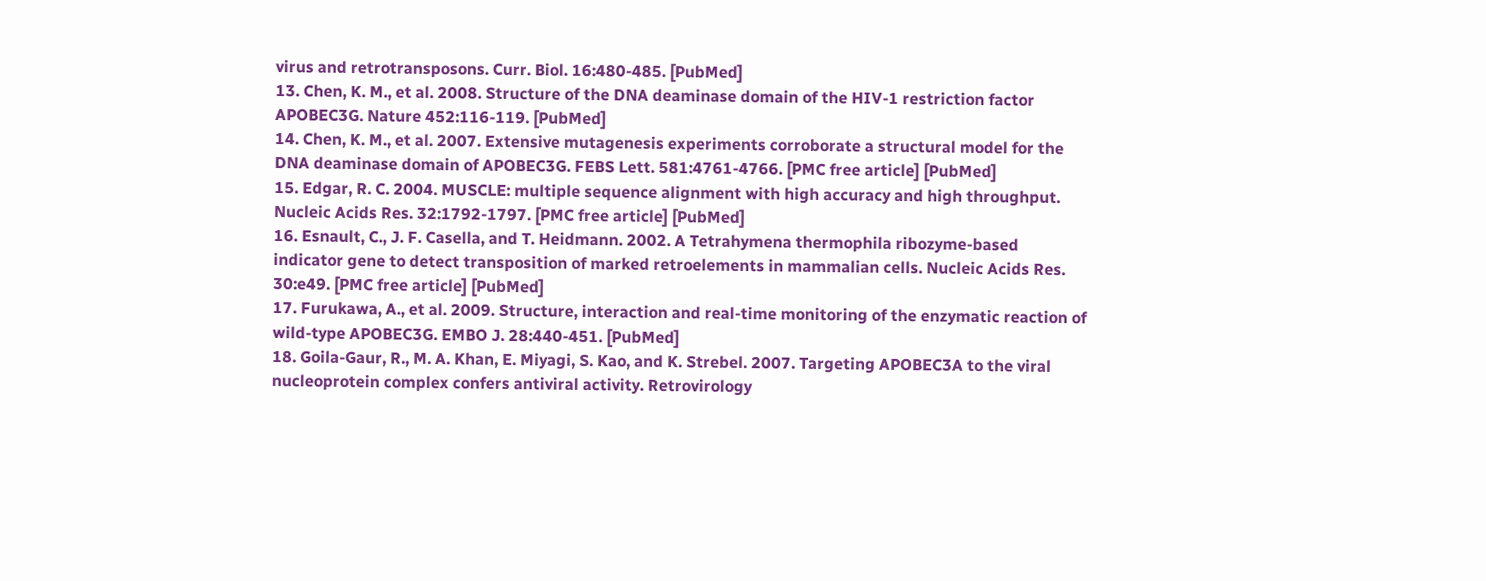virus and retrotransposons. Curr. Biol. 16:480-485. [PubMed]
13. Chen, K. M., et al. 2008. Structure of the DNA deaminase domain of the HIV-1 restriction factor APOBEC3G. Nature 452:116-119. [PubMed]
14. Chen, K. M., et al. 2007. Extensive mutagenesis experiments corroborate a structural model for the DNA deaminase domain of APOBEC3G. FEBS Lett. 581:4761-4766. [PMC free article] [PubMed]
15. Edgar, R. C. 2004. MUSCLE: multiple sequence alignment with high accuracy and high throughput. Nucleic Acids Res. 32:1792-1797. [PMC free article] [PubMed]
16. Esnault, C., J. F. Casella, and T. Heidmann. 2002. A Tetrahymena thermophila ribozyme-based indicator gene to detect transposition of marked retroelements in mammalian cells. Nucleic Acids Res. 30:e49. [PMC free article] [PubMed]
17. Furukawa, A., et al. 2009. Structure, interaction and real-time monitoring of the enzymatic reaction of wild-type APOBEC3G. EMBO J. 28:440-451. [PubMed]
18. Goila-Gaur, R., M. A. Khan, E. Miyagi, S. Kao, and K. Strebel. 2007. Targeting APOBEC3A to the viral nucleoprotein complex confers antiviral activity. Retrovirology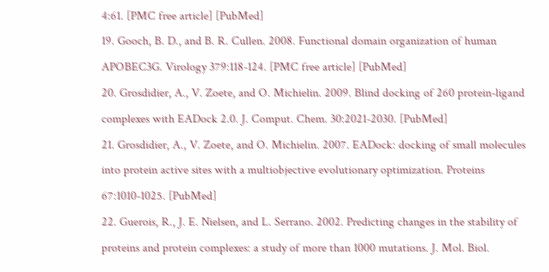4:61. [PMC free article] [PubMed]
19. Gooch, B. D., and B. R. Cullen. 2008. Functional domain organization of human APOBEC3G. Virology 379:118-124. [PMC free article] [PubMed]
20. Grosdidier, A., V. Zoete, and O. Michielin. 2009. Blind docking of 260 protein-ligand complexes with EADock 2.0. J. Comput. Chem. 30:2021-2030. [PubMed]
21. Grosdidier, A., V. Zoete, and O. Michielin. 2007. EADock: docking of small molecules into protein active sites with a multiobjective evolutionary optimization. Proteins 67:1010-1025. [PubMed]
22. Guerois, R., J. E. Nielsen, and L. Serrano. 2002. Predicting changes in the stability of proteins and protein complexes: a study of more than 1000 mutations. J. Mol. Biol.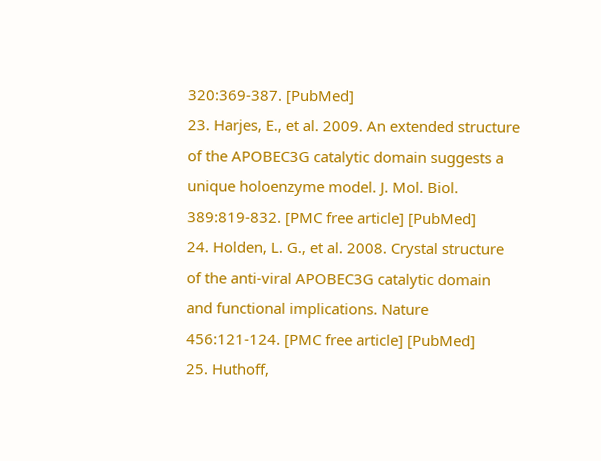320:369-387. [PubMed]
23. Harjes, E., et al. 2009. An extended structure of the APOBEC3G catalytic domain suggests a unique holoenzyme model. J. Mol. Biol. 389:819-832. [PMC free article] [PubMed]
24. Holden, L. G., et al. 2008. Crystal structure of the anti-viral APOBEC3G catalytic domain and functional implications. Nature 456:121-124. [PMC free article] [PubMed]
25. Huthoff,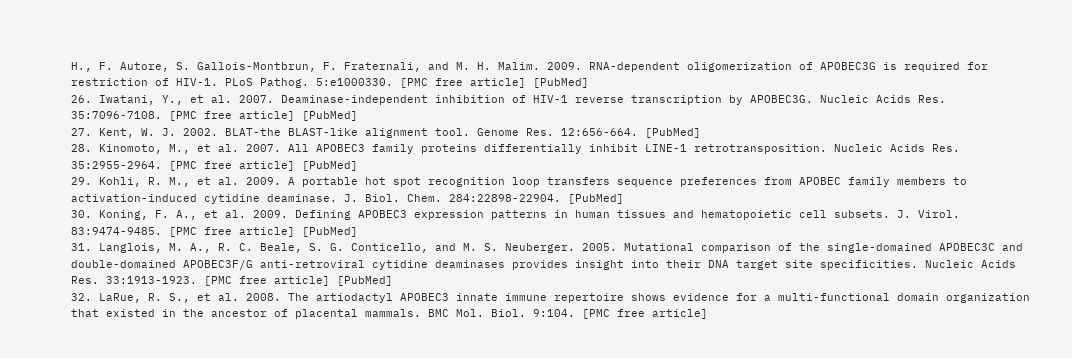H., F. Autore, S. Gallois-Montbrun, F. Fraternali, and M. H. Malim. 2009. RNA-dependent oligomerization of APOBEC3G is required for restriction of HIV-1. PLoS Pathog. 5:e1000330. [PMC free article] [PubMed]
26. Iwatani, Y., et al. 2007. Deaminase-independent inhibition of HIV-1 reverse transcription by APOBEC3G. Nucleic Acids Res. 35:7096-7108. [PMC free article] [PubMed]
27. Kent, W. J. 2002. BLAT-the BLAST-like alignment tool. Genome Res. 12:656-664. [PubMed]
28. Kinomoto, M., et al. 2007. All APOBEC3 family proteins differentially inhibit LINE-1 retrotransposition. Nucleic Acids Res. 35:2955-2964. [PMC free article] [PubMed]
29. Kohli, R. M., et al. 2009. A portable hot spot recognition loop transfers sequence preferences from APOBEC family members to activation-induced cytidine deaminase. J. Biol. Chem. 284:22898-22904. [PubMed]
30. Koning, F. A., et al. 2009. Defining APOBEC3 expression patterns in human tissues and hematopoietic cell subsets. J. Virol. 83:9474-9485. [PMC free article] [PubMed]
31. Langlois, M. A., R. C. Beale, S. G. Conticello, and M. S. Neuberger. 2005. Mutational comparison of the single-domained APOBEC3C and double-domained APOBEC3F/G anti-retroviral cytidine deaminases provides insight into their DNA target site specificities. Nucleic Acids Res. 33:1913-1923. [PMC free article] [PubMed]
32. LaRue, R. S., et al. 2008. The artiodactyl APOBEC3 innate immune repertoire shows evidence for a multi-functional domain organization that existed in the ancestor of placental mammals. BMC Mol. Biol. 9:104. [PMC free article]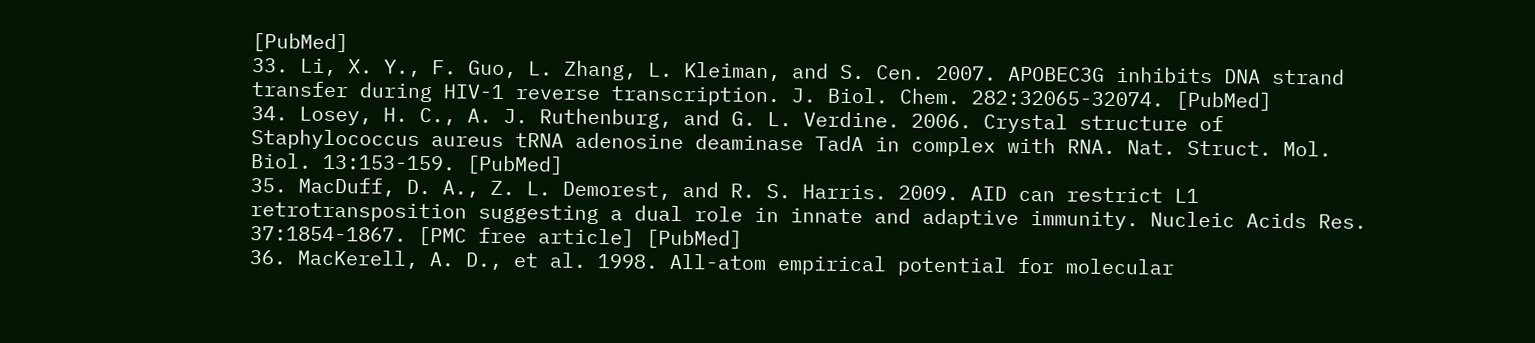[PubMed]
33. Li, X. Y., F. Guo, L. Zhang, L. Kleiman, and S. Cen. 2007. APOBEC3G inhibits DNA strand transfer during HIV-1 reverse transcription. J. Biol. Chem. 282:32065-32074. [PubMed]
34. Losey, H. C., A. J. Ruthenburg, and G. L. Verdine. 2006. Crystal structure of Staphylococcus aureus tRNA adenosine deaminase TadA in complex with RNA. Nat. Struct. Mol. Biol. 13:153-159. [PubMed]
35. MacDuff, D. A., Z. L. Demorest, and R. S. Harris. 2009. AID can restrict L1 retrotransposition suggesting a dual role in innate and adaptive immunity. Nucleic Acids Res. 37:1854-1867. [PMC free article] [PubMed]
36. MacKerell, A. D., et al. 1998. All-atom empirical potential for molecular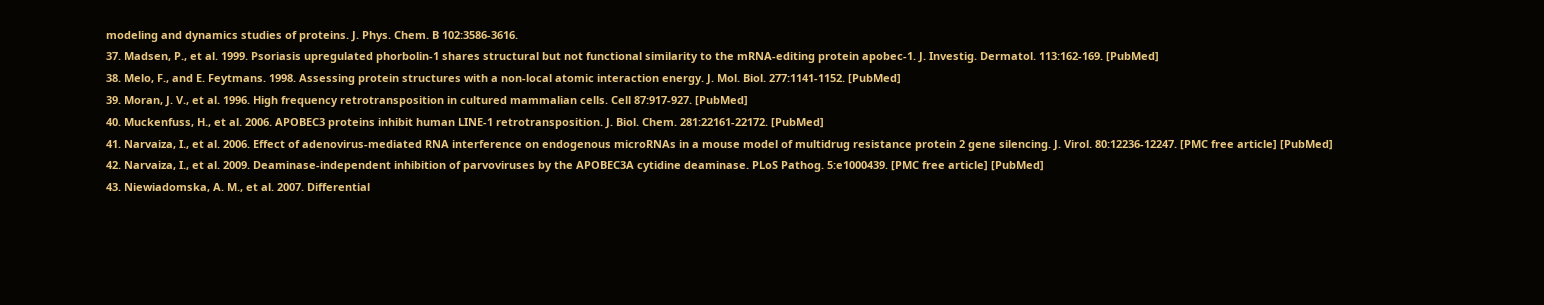modeling and dynamics studies of proteins. J. Phys. Chem. B 102:3586-3616.
37. Madsen, P., et al. 1999. Psoriasis upregulated phorbolin-1 shares structural but not functional similarity to the mRNA-editing protein apobec-1. J. Investig. Dermatol. 113:162-169. [PubMed]
38. Melo, F., and E. Feytmans. 1998. Assessing protein structures with a non-local atomic interaction energy. J. Mol. Biol. 277:1141-1152. [PubMed]
39. Moran, J. V., et al. 1996. High frequency retrotransposition in cultured mammalian cells. Cell 87:917-927. [PubMed]
40. Muckenfuss, H., et al. 2006. APOBEC3 proteins inhibit human LINE-1 retrotransposition. J. Biol. Chem. 281:22161-22172. [PubMed]
41. Narvaiza, I., et al. 2006. Effect of adenovirus-mediated RNA interference on endogenous microRNAs in a mouse model of multidrug resistance protein 2 gene silencing. J. Virol. 80:12236-12247. [PMC free article] [PubMed]
42. Narvaiza, I., et al. 2009. Deaminase-independent inhibition of parvoviruses by the APOBEC3A cytidine deaminase. PLoS Pathog. 5:e1000439. [PMC free article] [PubMed]
43. Niewiadomska, A. M., et al. 2007. Differential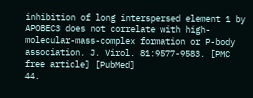inhibition of long interspersed element 1 by APOBEC3 does not correlate with high-molecular-mass-complex formation or P-body association. J. Virol. 81:9577-9583. [PMC free article] [PubMed]
44.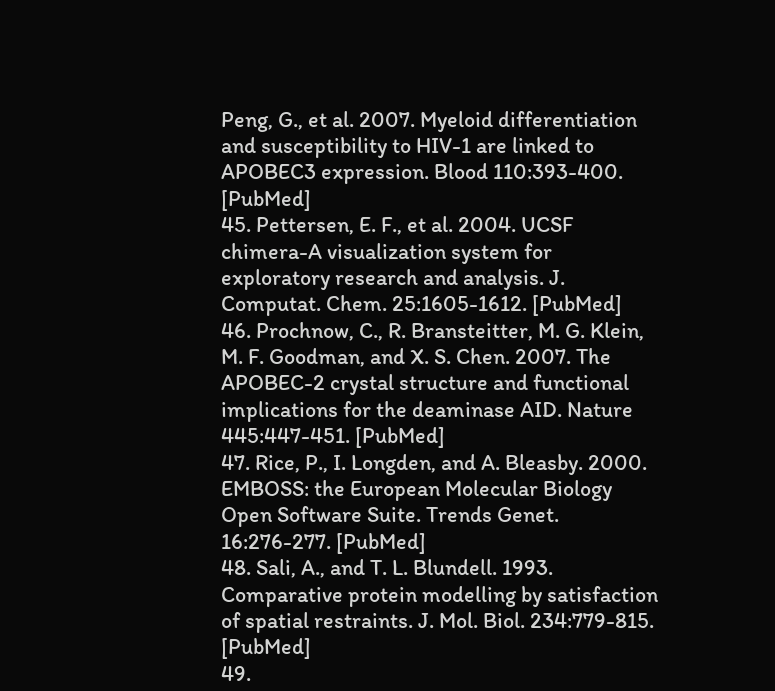Peng, G., et al. 2007. Myeloid differentiation and susceptibility to HIV-1 are linked to APOBEC3 expression. Blood 110:393-400. [PubMed]
45. Pettersen, E. F., et al. 2004. UCSF chimera-A visualization system for exploratory research and analysis. J. Computat. Chem. 25:1605-1612. [PubMed]
46. Prochnow, C., R. Bransteitter, M. G. Klein, M. F. Goodman, and X. S. Chen. 2007. The APOBEC-2 crystal structure and functional implications for the deaminase AID. Nature 445:447-451. [PubMed]
47. Rice, P., I. Longden, and A. Bleasby. 2000. EMBOSS: the European Molecular Biology Open Software Suite. Trends Genet. 16:276-277. [PubMed]
48. Sali, A., and T. L. Blundell. 1993. Comparative protein modelling by satisfaction of spatial restraints. J. Mol. Biol. 234:779-815. [PubMed]
49.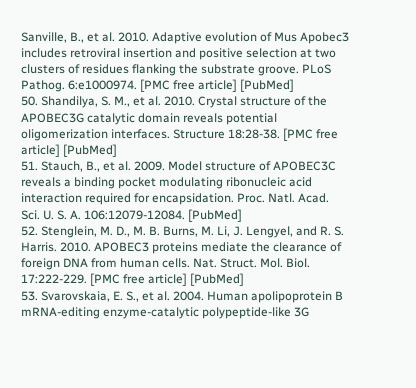Sanville, B., et al. 2010. Adaptive evolution of Mus Apobec3 includes retroviral insertion and positive selection at two clusters of residues flanking the substrate groove. PLoS Pathog. 6:e1000974. [PMC free article] [PubMed]
50. Shandilya, S. M., et al. 2010. Crystal structure of the APOBEC3G catalytic domain reveals potential oligomerization interfaces. Structure 18:28-38. [PMC free article] [PubMed]
51. Stauch, B., et al. 2009. Model structure of APOBEC3C reveals a binding pocket modulating ribonucleic acid interaction required for encapsidation. Proc. Natl. Acad. Sci. U. S. A. 106:12079-12084. [PubMed]
52. Stenglein, M. D., M. B. Burns, M. Li, J. Lengyel, and R. S. Harris. 2010. APOBEC3 proteins mediate the clearance of foreign DNA from human cells. Nat. Struct. Mol. Biol. 17:222-229. [PMC free article] [PubMed]
53. Svarovskaia, E. S., et al. 2004. Human apolipoprotein B mRNA-editing enzyme-catalytic polypeptide-like 3G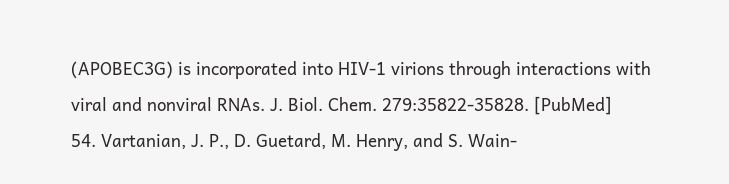(APOBEC3G) is incorporated into HIV-1 virions through interactions with viral and nonviral RNAs. J. Biol. Chem. 279:35822-35828. [PubMed]
54. Vartanian, J. P., D. Guetard, M. Henry, and S. Wain-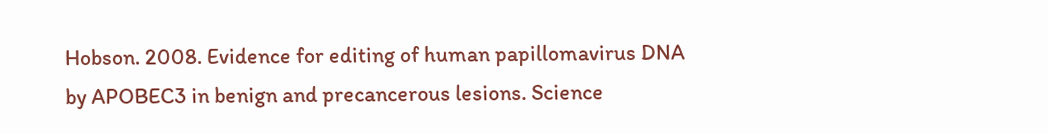Hobson. 2008. Evidence for editing of human papillomavirus DNA by APOBEC3 in benign and precancerous lesions. Science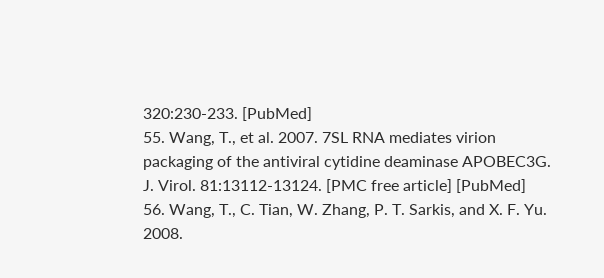320:230-233. [PubMed]
55. Wang, T., et al. 2007. 7SL RNA mediates virion packaging of the antiviral cytidine deaminase APOBEC3G. J. Virol. 81:13112-13124. [PMC free article] [PubMed]
56. Wang, T., C. Tian, W. Zhang, P. T. Sarkis, and X. F. Yu. 2008.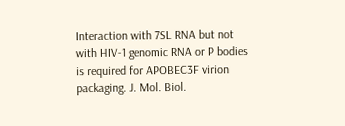Interaction with 7SL RNA but not with HIV-1 genomic RNA or P bodies is required for APOBEC3F virion packaging. J. Mol. Biol.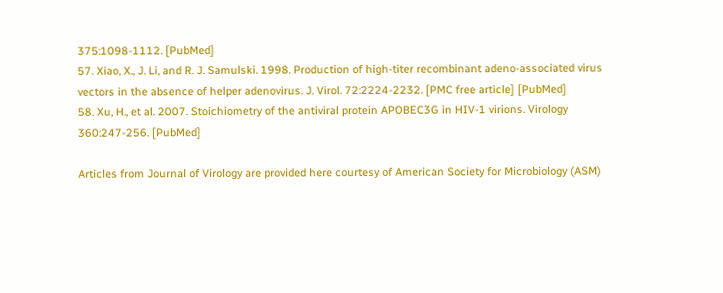375:1098-1112. [PubMed]
57. Xiao, X., J. Li, and R. J. Samulski. 1998. Production of high-titer recombinant adeno-associated virus vectors in the absence of helper adenovirus. J. Virol. 72:2224-2232. [PMC free article] [PubMed]
58. Xu, H., et al. 2007. Stoichiometry of the antiviral protein APOBEC3G in HIV-1 virions. Virology 360:247-256. [PubMed]

Articles from Journal of Virology are provided here courtesy of American Society for Microbiology (ASM)